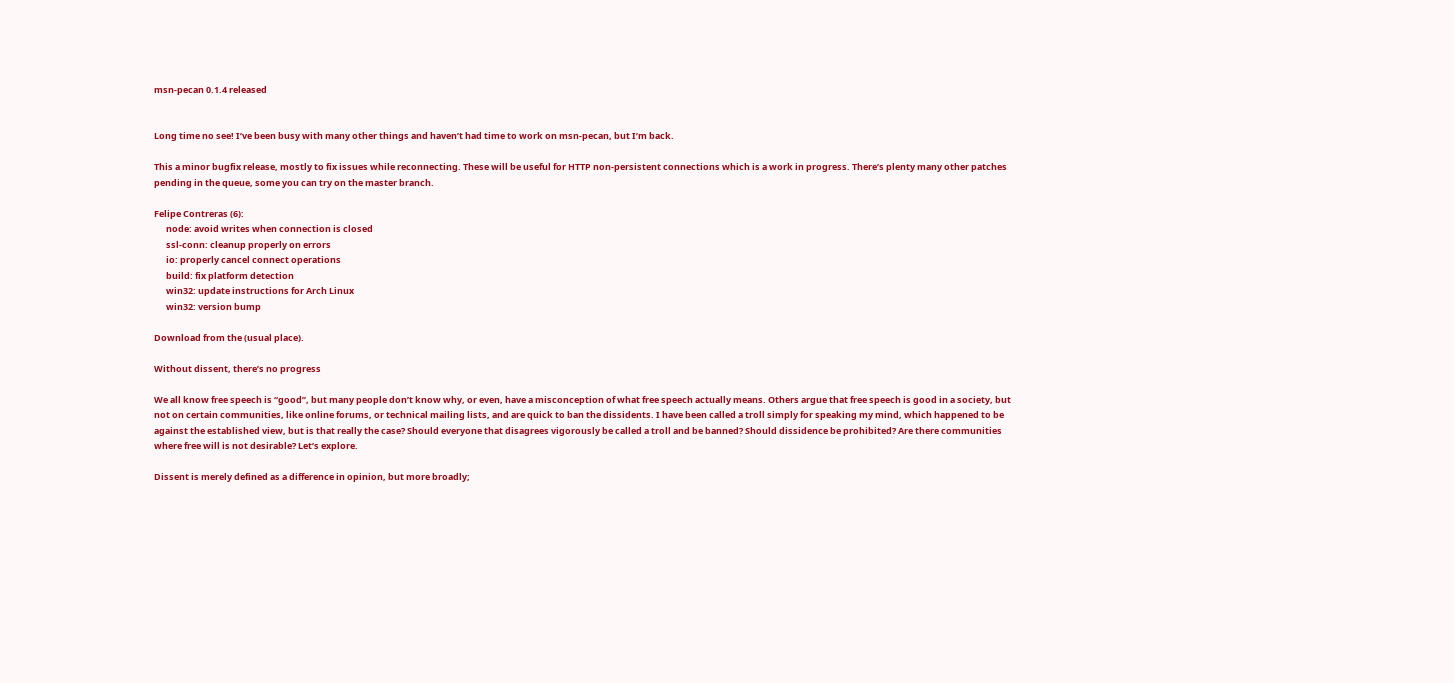msn-pecan 0.1.4 released


Long time no see! I’ve been busy with many other things and haven’t had time to work on msn-pecan, but I’m back.

This a minor bugfix release, mostly to fix issues while reconnecting. These will be useful for HTTP non-persistent connections which is a work in progress. There’s plenty many other patches pending in the queue, some you can try on the master branch.

Felipe Contreras (6):
      node: avoid writes when connection is closed
      ssl-conn: cleanup properly on errors
      io: properly cancel connect operations
      build: fix platform detection
      win32: update instructions for Arch Linux
      win32: version bump

Download from the (usual place).

Without dissent, there’s no progress

We all know free speech is “good”, but many people don’t know why, or even, have a misconception of what free speech actually means. Others argue that free speech is good in a society, but not on certain communities, like online forums, or technical mailing lists, and are quick to ban the dissidents. I have been called a troll simply for speaking my mind, which happened to be against the established view, but is that really the case? Should everyone that disagrees vigorously be called a troll and be banned? Should dissidence be prohibited? Are there communities where free will is not desirable? Let’s explore.

Dissent is merely defined as a difference in opinion, but more broadly;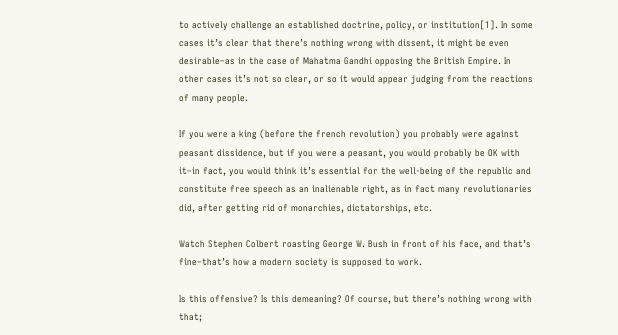to actively challenge an established doctrine, policy, or institution[1]. In some cases it’s clear that there’s nothing wrong with dissent, it might be even desirable–as in the case of Mahatma Gandhi opposing the British Empire. In other cases it’s not so clear, or so it would appear judging from the reactions of many people.

If you were a king (before the french revolution) you probably were against peasant dissidence, but if you were a peasant, you would probably be OK with it–in fact, you would think it’s essential for the well-being of the republic and constitute free speech as an inalienable right, as in fact many revolutionaries did, after getting rid of monarchies, dictatorships, etc.

Watch Stephen Colbert roasting George W. Bush in front of his face, and that’s fine–that’s how a modern society is supposed to work.

Is this offensive? Is this demeaning? Of course, but there’s nothing wrong with that;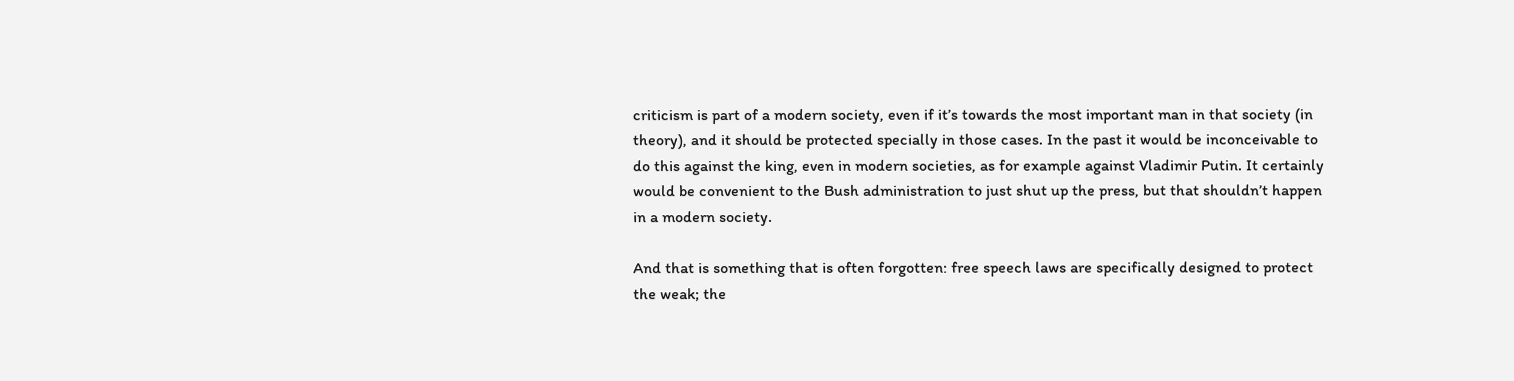criticism is part of a modern society, even if it’s towards the most important man in that society (in theory), and it should be protected specially in those cases. In the past it would be inconceivable to do this against the king, even in modern societies, as for example against Vladimir Putin. It certainly would be convenient to the Bush administration to just shut up the press, but that shouldn’t happen in a modern society.

And that is something that is often forgotten: free speech laws are specifically designed to protect the weak; the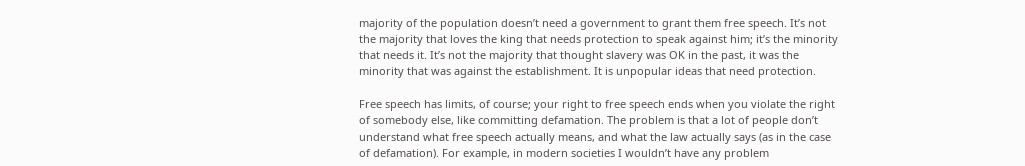majority of the population doesn’t need a government to grant them free speech. It’s not the majority that loves the king that needs protection to speak against him; it’s the minority that needs it. It’s not the majority that thought slavery was OK in the past, it was the minority that was against the establishment. It is unpopular ideas that need protection.

Free speech has limits, of course; your right to free speech ends when you violate the right of somebody else, like committing defamation. The problem is that a lot of people don’t understand what free speech actually means, and what the law actually says (as in the case of defamation). For example, in modern societies I wouldn’t have any problem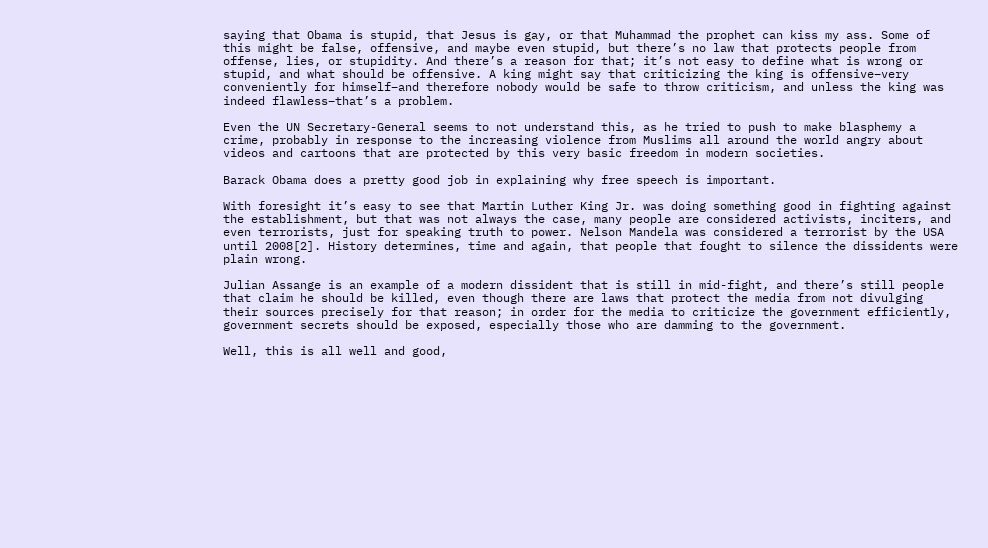saying that Obama is stupid, that Jesus is gay, or that Muhammad the prophet can kiss my ass. Some of this might be false, offensive, and maybe even stupid, but there’s no law that protects people from offense, lies, or stupidity. And there’s a reason for that; it’s not easy to define what is wrong or stupid, and what should be offensive. A king might say that criticizing the king is offensive–very conveniently for himself–and therefore nobody would be safe to throw criticism, and unless the king was indeed flawless–that’s a problem.

Even the UN Secretary-General seems to not understand this, as he tried to push to make blasphemy a crime, probably in response to the increasing violence from Muslims all around the world angry about videos and cartoons that are protected by this very basic freedom in modern societies.

Barack Obama does a pretty good job in explaining why free speech is important.

With foresight it’s easy to see that Martin Luther King Jr. was doing something good in fighting against the establishment, but that was not always the case, many people are considered activists, inciters, and even terrorists, just for speaking truth to power. Nelson Mandela was considered a terrorist by the USA until 2008[2]. History determines, time and again, that people that fought to silence the dissidents were plain wrong.

Julian Assange is an example of a modern dissident that is still in mid-fight, and there’s still people that claim he should be killed, even though there are laws that protect the media from not divulging their sources precisely for that reason; in order for the media to criticize the government efficiently, government secrets should be exposed, especially those who are damming to the government.

Well, this is all well and good,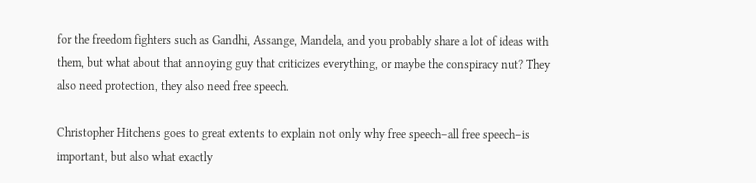for the freedom fighters such as Gandhi, Assange, Mandela, and you probably share a lot of ideas with them, but what about that annoying guy that criticizes everything, or maybe the conspiracy nut? They also need protection, they also need free speech.

Christopher Hitchens goes to great extents to explain not only why free speech–all free speech–is important, but also what exactly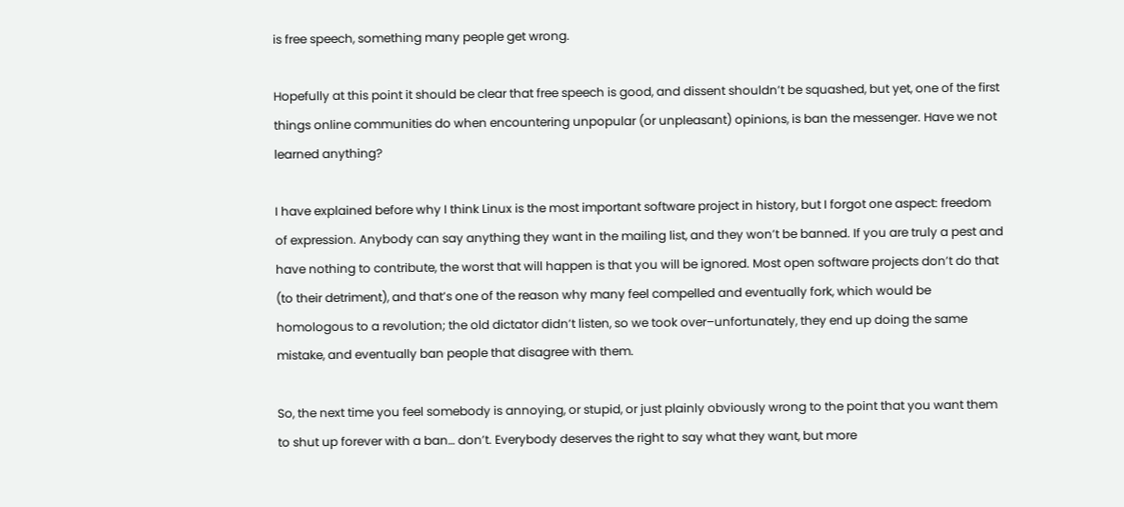is free speech, something many people get wrong.

Hopefully at this point it should be clear that free speech is good, and dissent shouldn’t be squashed, but yet, one of the first things online communities do when encountering unpopular (or unpleasant) opinions, is ban the messenger. Have we not learned anything?

I have explained before why I think Linux is the most important software project in history, but I forgot one aspect: freedom of expression. Anybody can say anything they want in the mailing list, and they won’t be banned. If you are truly a pest and have nothing to contribute, the worst that will happen is that you will be ignored. Most open software projects don’t do that (to their detriment), and that’s one of the reason why many feel compelled and eventually fork, which would be homologous to a revolution; the old dictator didn’t listen, so we took over–unfortunately, they end up doing the same mistake, and eventually ban people that disagree with them.

So, the next time you feel somebody is annoying, or stupid, or just plainly obviously wrong to the point that you want them to shut up forever with a ban… don’t. Everybody deserves the right to say what they want, but more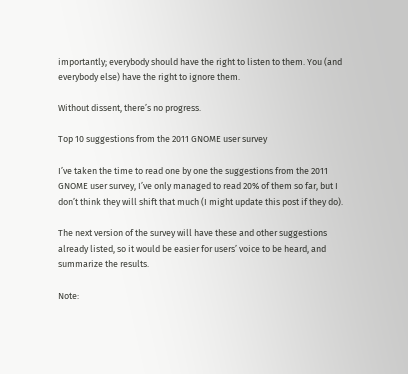importantly; everybody should have the right to listen to them. You (and everybody else) have the right to ignore them.

Without dissent, there’s no progress.

Top 10 suggestions from the 2011 GNOME user survey

I’ve taken the time to read one by one the suggestions from the 2011 GNOME user survey, I’ve only managed to read 20% of them so far, but I don’t think they will shift that much (I might update this post if they do).

The next version of the survey will have these and other suggestions already listed, so it would be easier for users’ voice to be heard, and summarize the results.

Note: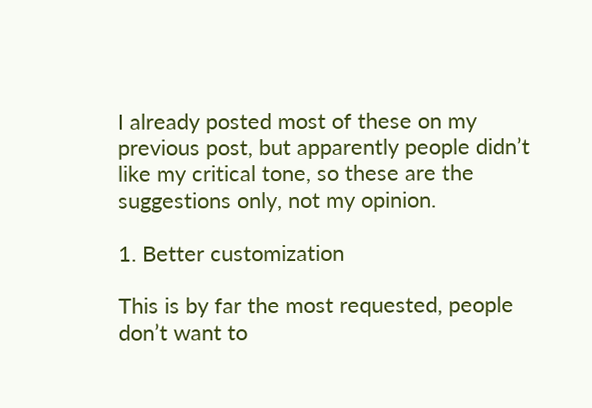I already posted most of these on my previous post, but apparently people didn’t like my critical tone, so these are the suggestions only, not my opinion.

1. Better customization

This is by far the most requested, people don’t want to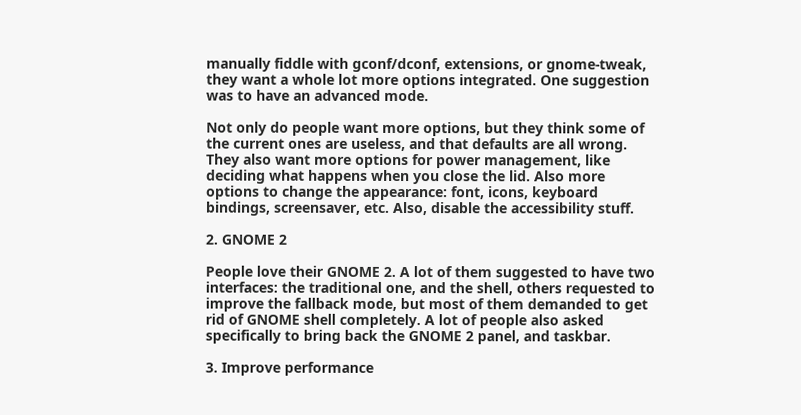manually fiddle with gconf/dconf, extensions, or gnome-tweak, they want a whole lot more options integrated. One suggestion was to have an advanced mode.

Not only do people want more options, but they think some of the current ones are useless, and that defaults are all wrong. They also want more options for power management, like deciding what happens when you close the lid. Also more options to change the appearance: font, icons, keyboard bindings, screensaver, etc. Also, disable the accessibility stuff.

2. GNOME 2

People love their GNOME 2. A lot of them suggested to have two interfaces: the traditional one, and the shell, others requested to improve the fallback mode, but most of them demanded to get rid of GNOME shell completely. A lot of people also asked specifically to bring back the GNOME 2 panel, and taskbar.

3. Improve performance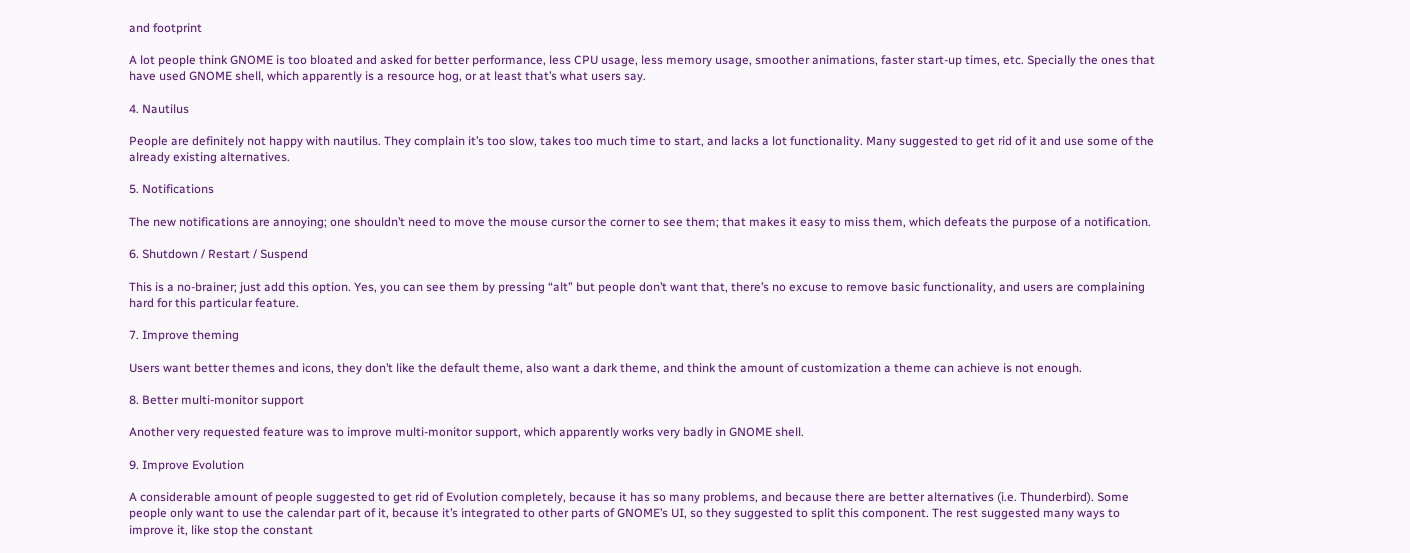and footprint

A lot people think GNOME is too bloated and asked for better performance, less CPU usage, less memory usage, smoother animations, faster start-up times, etc. Specially the ones that have used GNOME shell, which apparently is a resource hog, or at least that’s what users say.

4. Nautilus

People are definitely not happy with nautilus. They complain it’s too slow, takes too much time to start, and lacks a lot functionality. Many suggested to get rid of it and use some of the already existing alternatives.

5. Notifications

The new notifications are annoying; one shouldn’t need to move the mouse cursor the corner to see them; that makes it easy to miss them, which defeats the purpose of a notification.

6. Shutdown / Restart / Suspend

This is a no-brainer; just add this option. Yes, you can see them by pressing “alt” but people don’t want that, there’s no excuse to remove basic functionality, and users are complaining hard for this particular feature.

7. Improve theming

Users want better themes and icons, they don’t like the default theme, also want a dark theme, and think the amount of customization a theme can achieve is not enough.

8. Better multi-monitor support

Another very requested feature was to improve multi-monitor support, which apparently works very badly in GNOME shell.

9. Improve Evolution

A considerable amount of people suggested to get rid of Evolution completely, because it has so many problems, and because there are better alternatives (i.e. Thunderbird). Some people only want to use the calendar part of it, because it’s integrated to other parts of GNOME’s UI, so they suggested to split this component. The rest suggested many ways to improve it, like stop the constant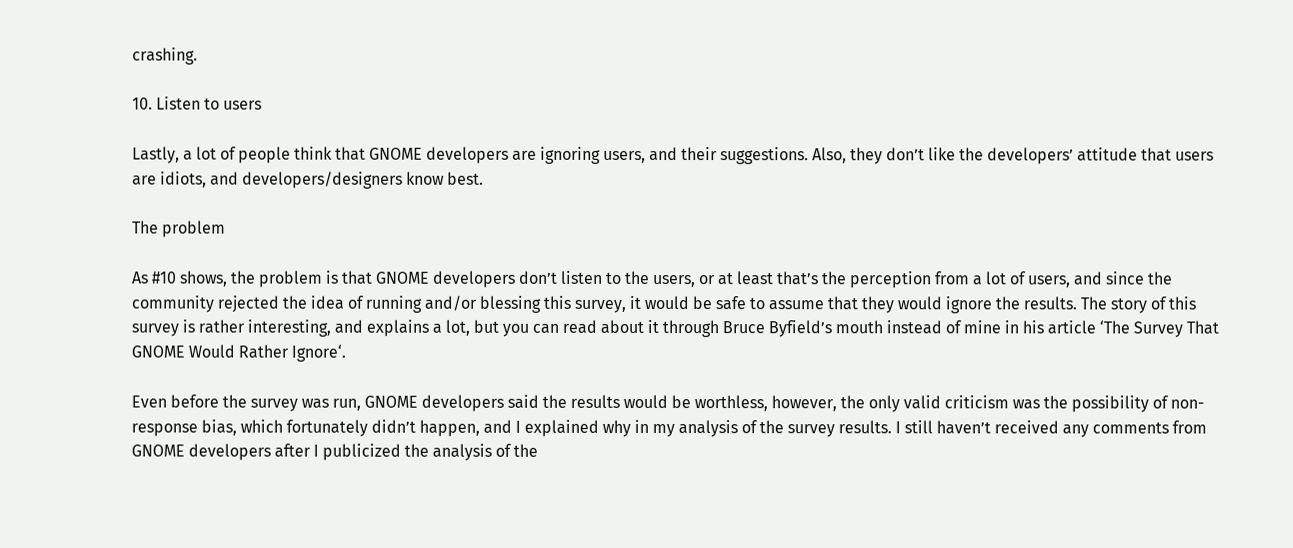crashing.

10. Listen to users

Lastly, a lot of people think that GNOME developers are ignoring users, and their suggestions. Also, they don’t like the developers’ attitude that users are idiots, and developers/designers know best.

The problem

As #10 shows, the problem is that GNOME developers don’t listen to the users, or at least that’s the perception from a lot of users, and since the community rejected the idea of running and/or blessing this survey, it would be safe to assume that they would ignore the results. The story of this survey is rather interesting, and explains a lot, but you can read about it through Bruce Byfield’s mouth instead of mine in his article ‘The Survey That GNOME Would Rather Ignore‘.

Even before the survey was run, GNOME developers said the results would be worthless, however, the only valid criticism was the possibility of non-response bias, which fortunately didn’t happen, and I explained why in my analysis of the survey results. I still haven’t received any comments from GNOME developers after I publicized the analysis of the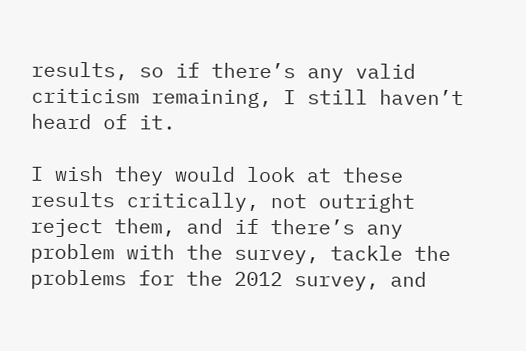results, so if there’s any valid criticism remaining, I still haven’t heard of it.

I wish they would look at these results critically, not outright reject them, and if there’s any problem with the survey, tackle the problems for the 2012 survey, and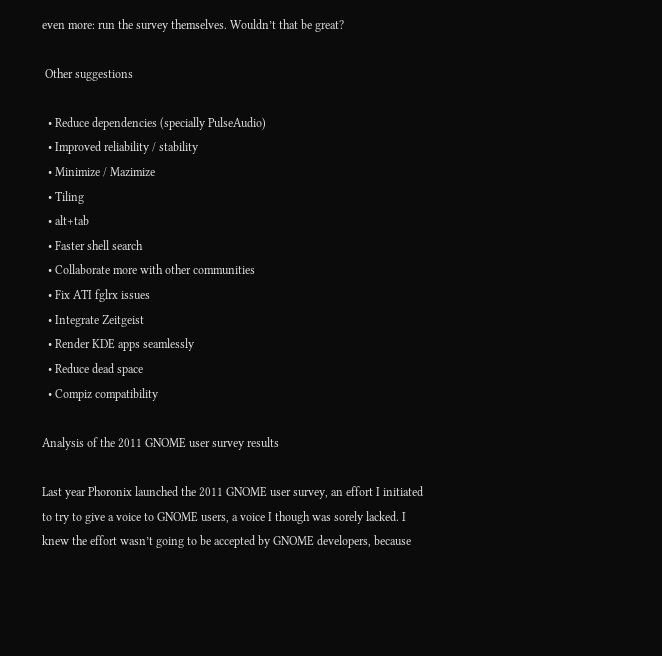even more: run the survey themselves. Wouldn’t that be great?

 Other suggestions

  • Reduce dependencies (specially PulseAudio)
  • Improved reliability / stability
  • Minimize / Mazimize
  • Tiling
  • alt+tab
  • Faster shell search
  • Collaborate more with other communities
  • Fix ATI fglrx issues
  • Integrate Zeitgeist
  • Render KDE apps seamlessly
  • Reduce dead space
  • Compiz compatibility

Analysis of the 2011 GNOME user survey results

Last year Phoronix launched the 2011 GNOME user survey, an effort I initiated to try to give a voice to GNOME users, a voice I though was sorely lacked. I knew the effort wasn’t going to be accepted by GNOME developers, because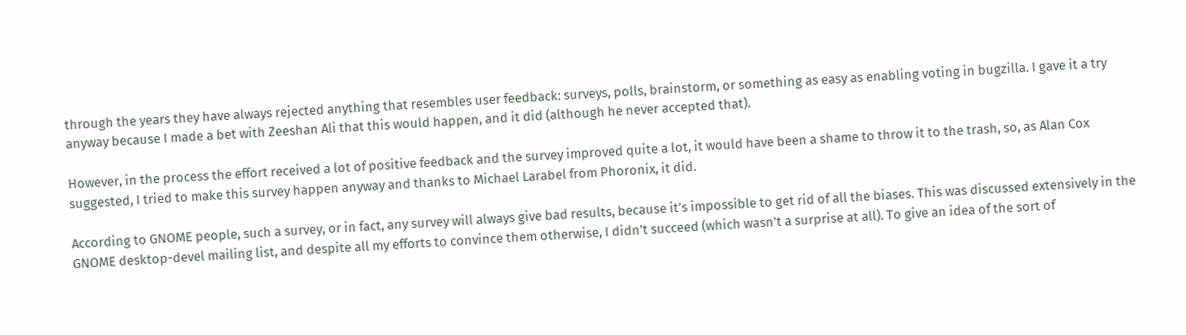through the years they have always rejected anything that resembles user feedback: surveys, polls, brainstorm, or something as easy as enabling voting in bugzilla. I gave it a try anyway because I made a bet with Zeeshan Ali that this would happen, and it did (although he never accepted that).

However, in the process the effort received a lot of positive feedback and the survey improved quite a lot, it would have been a shame to throw it to the trash, so, as Alan Cox suggested, I tried to make this survey happen anyway and thanks to Michael Larabel from Phoronix, it did.

According to GNOME people, such a survey, or in fact, any survey will always give bad results, because it’s impossible to get rid of all the biases. This was discussed extensively in the GNOME desktop-devel mailing list, and despite all my efforts to convince them otherwise, I didn’t succeed (which wasn’t a surprise at all). To give an idea of the sort of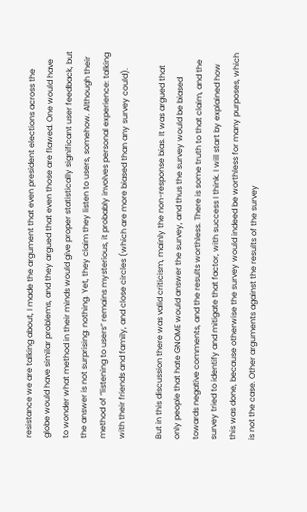resistance we are talking about, I made the argument that even president elections across the globe would have similar problems, and they argued that even those are flawed. One would have to wonder what method in their minds would give proper statistically significant user feedback, but the answer is not surprising: nothing. Yet, they claim they listen to users, somehow. Although their method of “listening to users” remains mysterious, it probably involves personal experience: talking with their friends and family, and close circles (which are more biased than any survey could).

But in this discussion there was valid criticism, mainly the non-response bias. It was argued that only people that hate GNOME would answer the survey, and thus the survey would be biased towards negative comments, and the results worthless. There is some truth to that claim, and the survey tried to identify and mitigate that factor, with success I think. I will start by explained how this was done, because otherwise the survey would indeed be worthless for many purposes, which is not the case. Other arguments against the results of the survey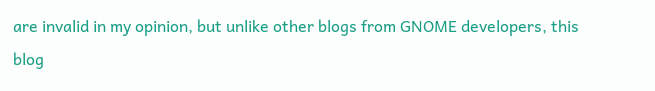are invalid in my opinion, but unlike other blogs from GNOME developers, this blog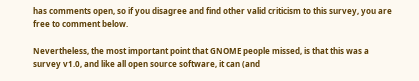has comments open, so if you disagree and find other valid criticism to this survey, you are free to comment below.

Nevertheless, the most important point that GNOME people missed, is that this was a survey v1.0, and like all open source software, it can (and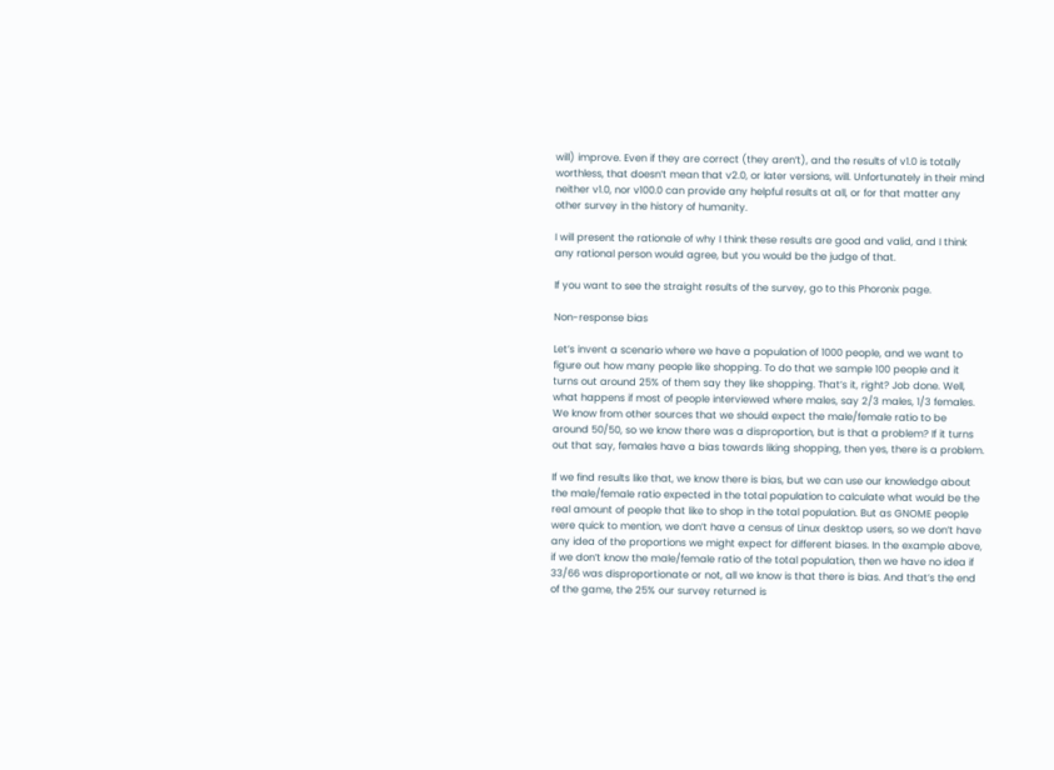will) improve. Even if they are correct (they aren’t), and the results of v1.0 is totally worthless, that doesn’t mean that v2.0, or later versions, will. Unfortunately in their mind neither v1.0, nor v100.0 can provide any helpful results at all, or for that matter any other survey in the history of humanity.

I will present the rationale of why I think these results are good and valid, and I think any rational person would agree, but you would be the judge of that.

If you want to see the straight results of the survey, go to this Phoronix page.

Non-response bias

Let’s invent a scenario where we have a population of 1000 people, and we want to figure out how many people like shopping. To do that we sample 100 people and it turns out around 25% of them say they like shopping. That’s it, right? Job done. Well, what happens if most of people interviewed where males, say 2/3 males, 1/3 females. We know from other sources that we should expect the male/female ratio to be around 50/50, so we know there was a disproportion, but is that a problem? If it turns out that say, females have a bias towards liking shopping, then yes, there is a problem.

If we find results like that, we know there is bias, but we can use our knowledge about the male/female ratio expected in the total population to calculate what would be the real amount of people that like to shop in the total population. But as GNOME people were quick to mention, we don’t have a census of Linux desktop users, so we don’t have any idea of the proportions we might expect for different biases. In the example above, if we don’t know the male/female ratio of the total population, then we have no idea if 33/66 was disproportionate or not, all we know is that there is bias. And that’s the end of the game, the 25% our survey returned is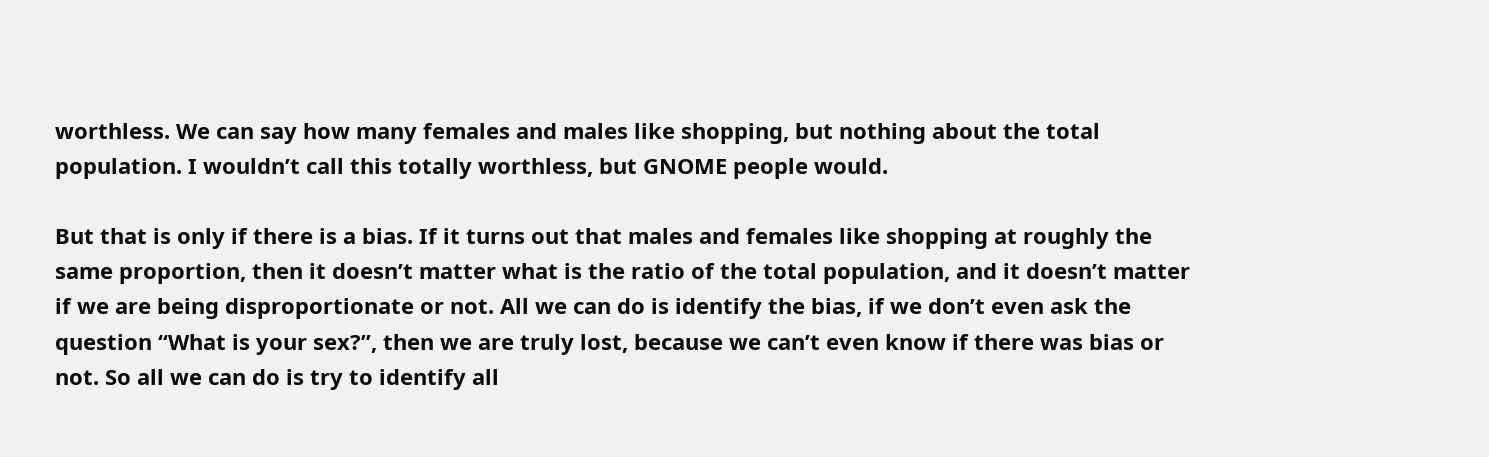worthless. We can say how many females and males like shopping, but nothing about the total population. I wouldn’t call this totally worthless, but GNOME people would.

But that is only if there is a bias. If it turns out that males and females like shopping at roughly the same proportion, then it doesn’t matter what is the ratio of the total population, and it doesn’t matter if we are being disproportionate or not. All we can do is identify the bias, if we don’t even ask the question “What is your sex?”, then we are truly lost, because we can’t even know if there was bias or not. So all we can do is try to identify all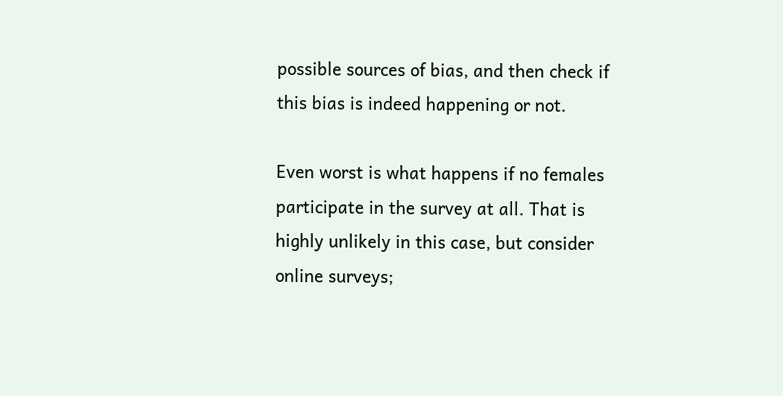possible sources of bias, and then check if this bias is indeed happening or not.

Even worst is what happens if no females participate in the survey at all. That is highly unlikely in this case, but consider online surveys;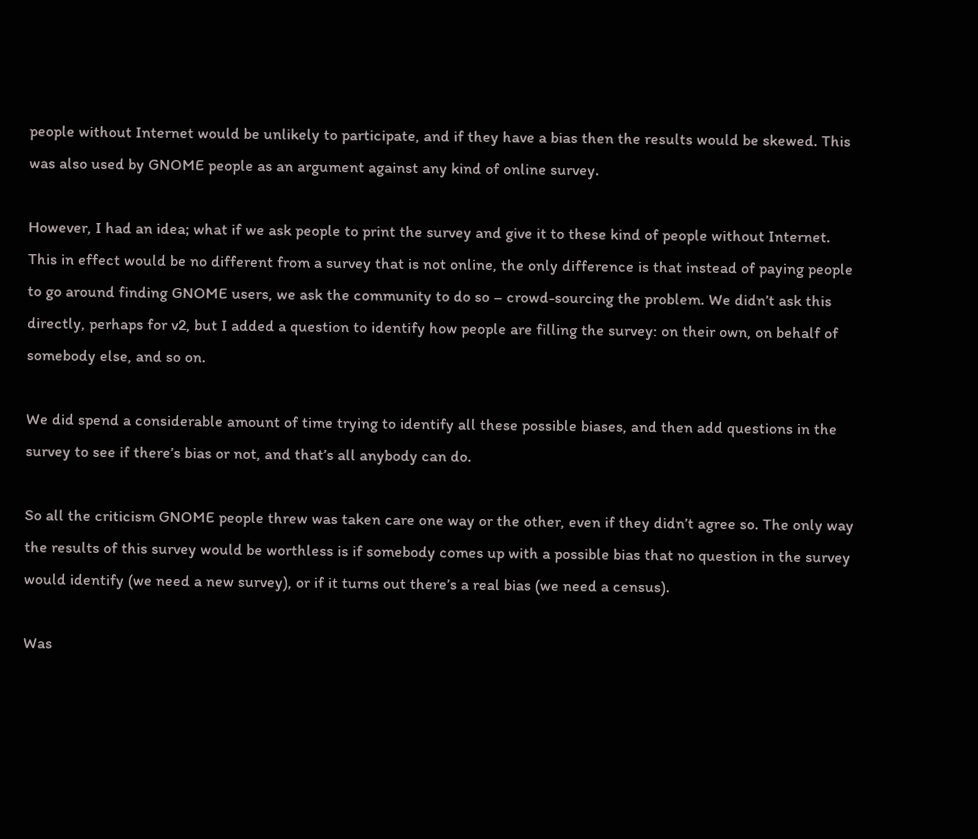people without Internet would be unlikely to participate, and if they have a bias then the results would be skewed. This was also used by GNOME people as an argument against any kind of online survey.

However, I had an idea; what if we ask people to print the survey and give it to these kind of people without Internet. This in effect would be no different from a survey that is not online, the only difference is that instead of paying people to go around finding GNOME users, we ask the community to do so – crowd-sourcing the problem. We didn’t ask this directly, perhaps for v2, but I added a question to identify how people are filling the survey: on their own, on behalf of somebody else, and so on.

We did spend a considerable amount of time trying to identify all these possible biases, and then add questions in the survey to see if there’s bias or not, and that’s all anybody can do.

So all the criticism GNOME people threw was taken care one way or the other, even if they didn’t agree so. The only way the results of this survey would be worthless is if somebody comes up with a possible bias that no question in the survey would identify (we need a new survey), or if it turns out there’s a real bias (we need a census).

Was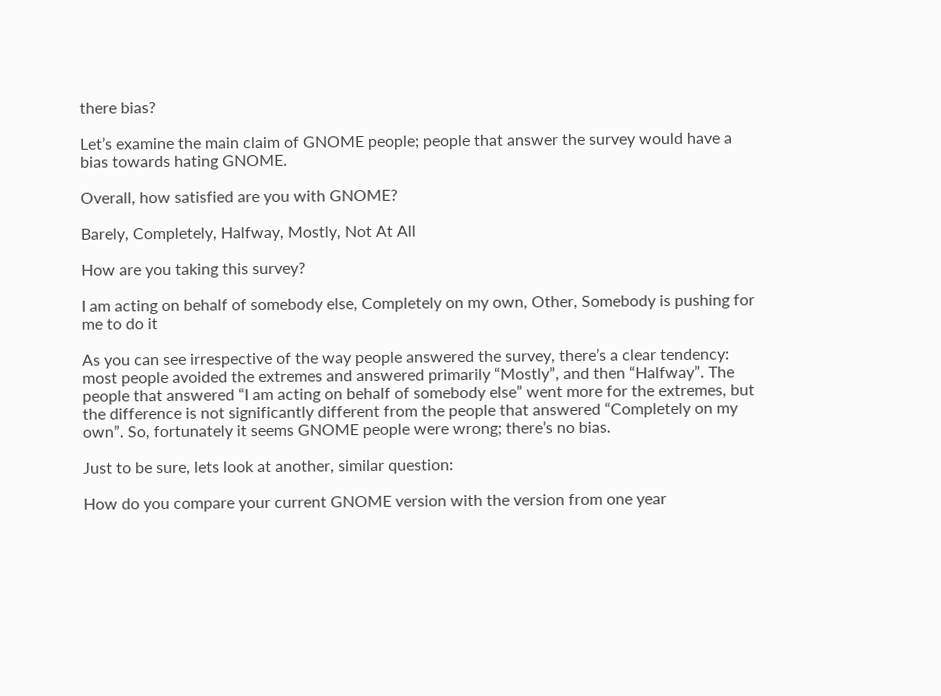there bias?

Let’s examine the main claim of GNOME people; people that answer the survey would have a bias towards hating GNOME.

Overall, how satisfied are you with GNOME?

Barely, Completely, Halfway, Mostly, Not At All

How are you taking this survey?

I am acting on behalf of somebody else, Completely on my own, Other, Somebody is pushing for me to do it

As you can see irrespective of the way people answered the survey, there’s a clear tendency: most people avoided the extremes and answered primarily “Mostly”, and then “Halfway”. The people that answered “I am acting on behalf of somebody else” went more for the extremes, but the difference is not significantly different from the people that answered “Completely on my own”. So, fortunately it seems GNOME people were wrong; there’s no bias.

Just to be sure, lets look at another, similar question:

How do you compare your current GNOME version with the version from one year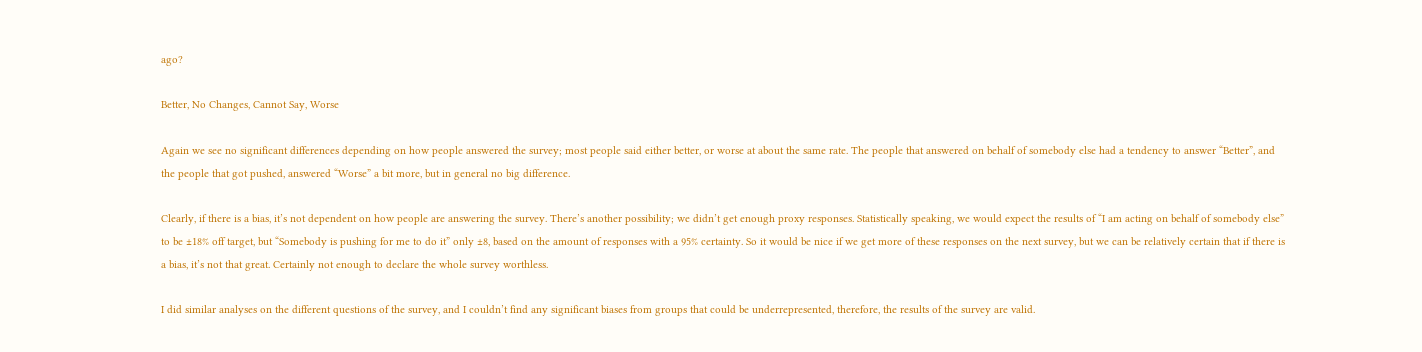ago?

Better, No Changes, Cannot Say, Worse

Again we see no significant differences depending on how people answered the survey; most people said either better, or worse at about the same rate. The people that answered on behalf of somebody else had a tendency to answer “Better”, and the people that got pushed, answered “Worse” a bit more, but in general no big difference.

Clearly, if there is a bias, it’s not dependent on how people are answering the survey. There’s another possibility; we didn’t get enough proxy responses. Statistically speaking, we would expect the results of “I am acting on behalf of somebody else” to be ±18% off target, but “Somebody is pushing for me to do it” only ±8, based on the amount of responses with a 95% certainty. So it would be nice if we get more of these responses on the next survey, but we can be relatively certain that if there is a bias, it’s not that great. Certainly not enough to declare the whole survey worthless.

I did similar analyses on the different questions of the survey, and I couldn’t find any significant biases from groups that could be underrepresented, therefore, the results of the survey are valid.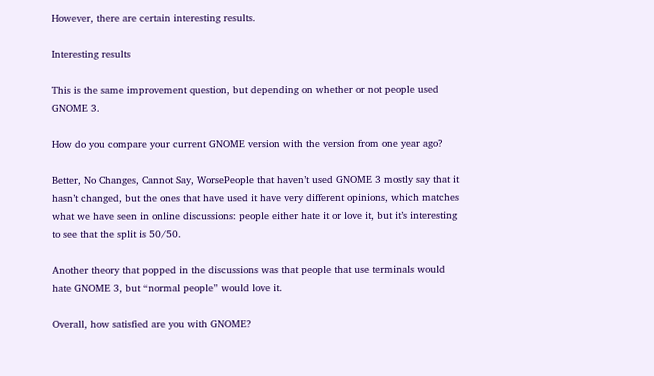However, there are certain interesting results.

Interesting results

This is the same improvement question, but depending on whether or not people used GNOME 3.

How do you compare your current GNOME version with the version from one year ago?

Better, No Changes, Cannot Say, WorsePeople that haven’t used GNOME 3 mostly say that it hasn’t changed, but the ones that have used it have very different opinions, which matches what we have seen in online discussions: people either hate it or love it, but it’s interesting to see that the split is 50/50.

Another theory that popped in the discussions was that people that use terminals would hate GNOME 3, but “normal people” would love it.

Overall, how satisfied are you with GNOME?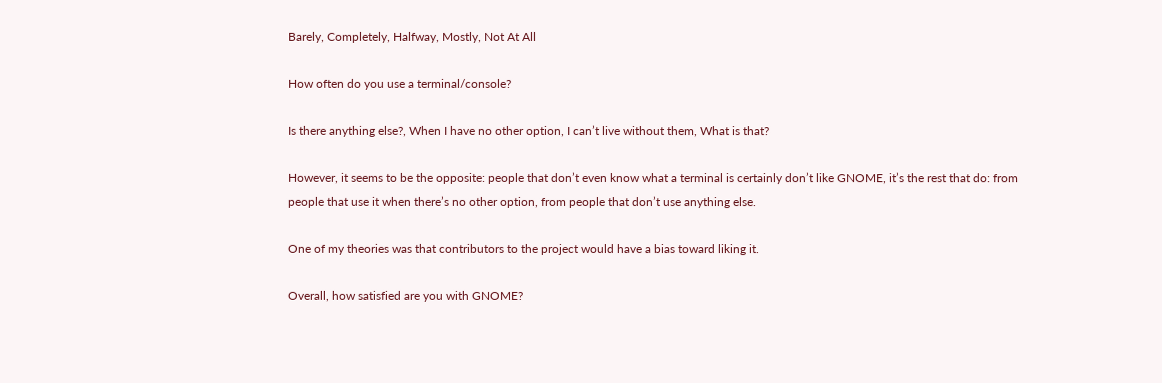Barely, Completely, Halfway, Mostly, Not At All

How often do you use a terminal/console?

Is there anything else?, When I have no other option, I can’t live without them, What is that?

However, it seems to be the opposite: people that don’t even know what a terminal is certainly don’t like GNOME, it’s the rest that do: from people that use it when there’s no other option, from people that don’t use anything else.

One of my theories was that contributors to the project would have a bias toward liking it.

Overall, how satisfied are you with GNOME?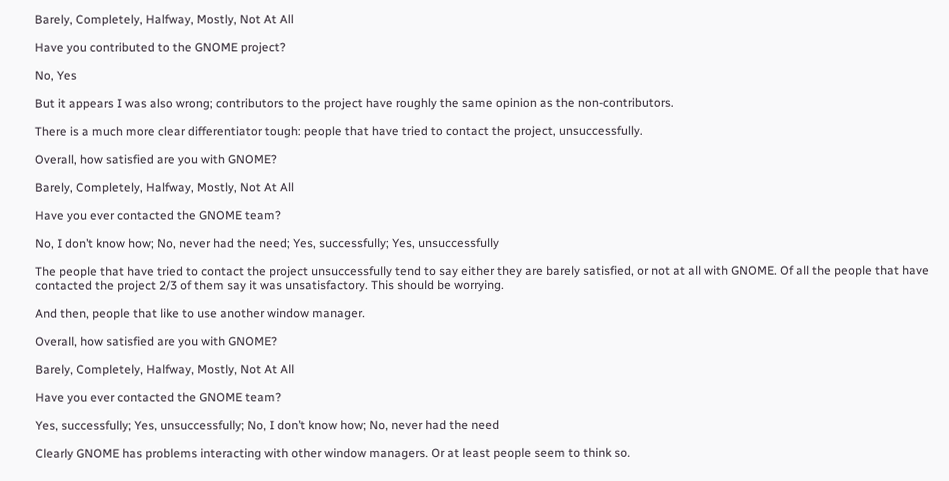Barely, Completely, Halfway, Mostly, Not At All

Have you contributed to the GNOME project?

No, Yes

But it appears I was also wrong; contributors to the project have roughly the same opinion as the non-contributors.

There is a much more clear differentiator tough: people that have tried to contact the project, unsuccessfully.

Overall, how satisfied are you with GNOME?

Barely, Completely, Halfway, Mostly, Not At All

Have you ever contacted the GNOME team?

No, I don’t know how; No, never had the need; Yes, successfully; Yes, unsuccessfully

The people that have tried to contact the project unsuccessfully tend to say either they are barely satisfied, or not at all with GNOME. Of all the people that have contacted the project 2/3 of them say it was unsatisfactory. This should be worrying.

And then, people that like to use another window manager.

Overall, how satisfied are you with GNOME?

Barely, Completely, Halfway, Mostly, Not At All

Have you ever contacted the GNOME team?

Yes, successfully; Yes, unsuccessfully; No, I don’t know how; No, never had the need

Clearly GNOME has problems interacting with other window managers. Or at least people seem to think so.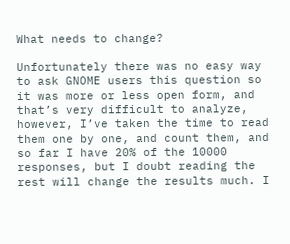What needs to change?

Unfortunately there was no easy way to ask GNOME users this question so it was more or less open form, and that’s very difficult to analyze, however, I’ve taken the time to read them one by one, and count them, and so far I have 20% of the 10000 responses, but I doubt reading the rest will change the results much. I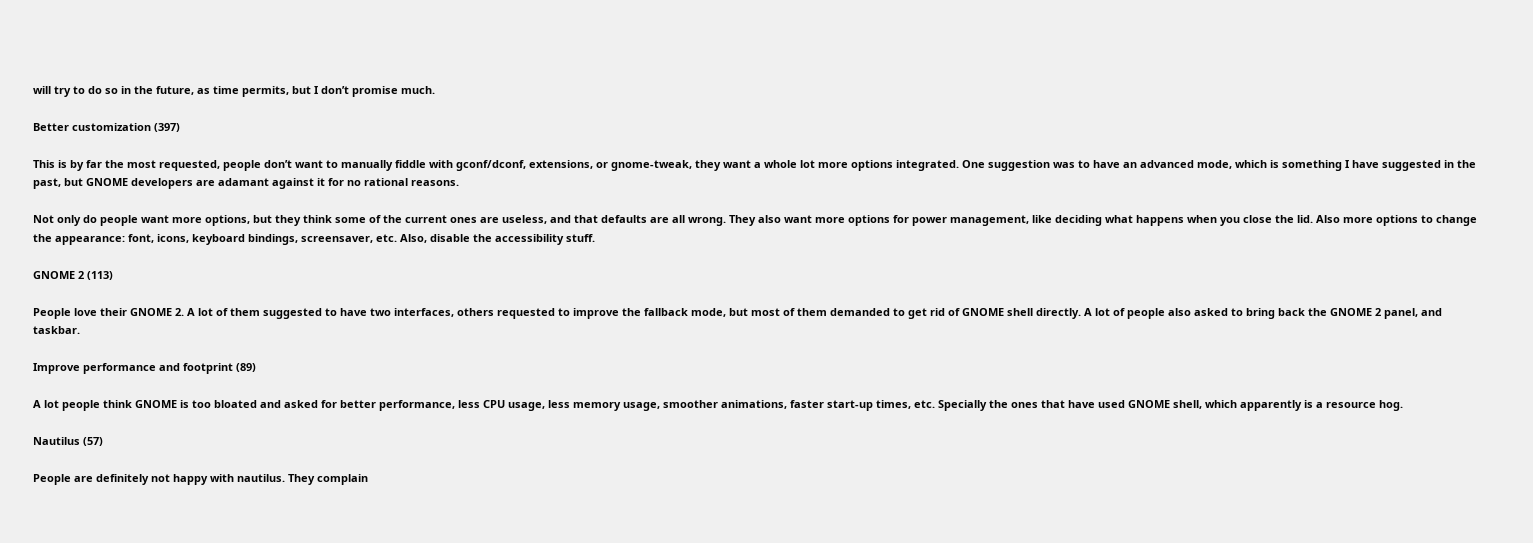will try to do so in the future, as time permits, but I don’t promise much.

Better customization (397)

This is by far the most requested, people don’t want to manually fiddle with gconf/dconf, extensions, or gnome-tweak, they want a whole lot more options integrated. One suggestion was to have an advanced mode, which is something I have suggested in the past, but GNOME developers are adamant against it for no rational reasons.

Not only do people want more options, but they think some of the current ones are useless, and that defaults are all wrong. They also want more options for power management, like deciding what happens when you close the lid. Also more options to change the appearance: font, icons, keyboard bindings, screensaver, etc. Also, disable the accessibility stuff.

GNOME 2 (113)

People love their GNOME 2. A lot of them suggested to have two interfaces, others requested to improve the fallback mode, but most of them demanded to get rid of GNOME shell directly. A lot of people also asked to bring back the GNOME 2 panel, and taskbar.

Improve performance and footprint (89)

A lot people think GNOME is too bloated and asked for better performance, less CPU usage, less memory usage, smoother animations, faster start-up times, etc. Specially the ones that have used GNOME shell, which apparently is a resource hog.

Nautilus (57)

People are definitely not happy with nautilus. They complain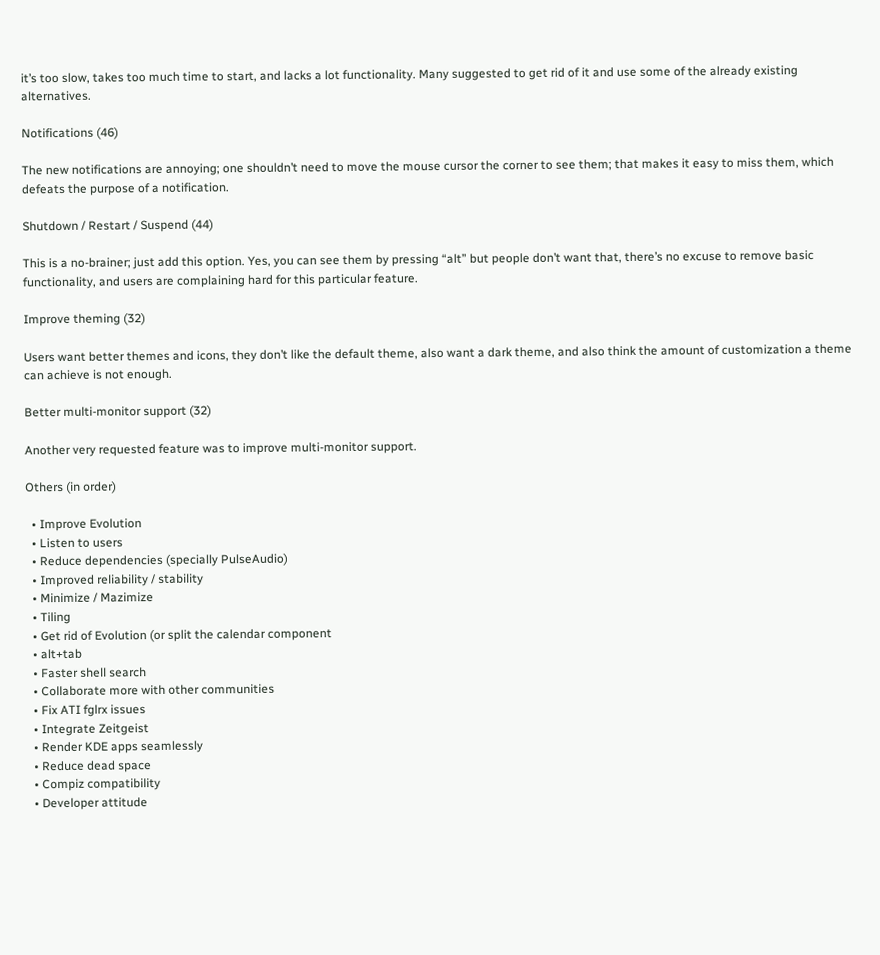it’s too slow, takes too much time to start, and lacks a lot functionality. Many suggested to get rid of it and use some of the already existing alternatives.

Notifications (46)

The new notifications are annoying; one shouldn’t need to move the mouse cursor the corner to see them; that makes it easy to miss them, which defeats the purpose of a notification.

Shutdown / Restart / Suspend (44)

This is a no-brainer; just add this option. Yes, you can see them by pressing “alt” but people don’t want that, there’s no excuse to remove basic functionality, and users are complaining hard for this particular feature.

Improve theming (32)

Users want better themes and icons, they don’t like the default theme, also want a dark theme, and also think the amount of customization a theme can achieve is not enough.

Better multi-monitor support (32)

Another very requested feature was to improve multi-monitor support.

Others (in order)

  • Improve Evolution
  • Listen to users
  • Reduce dependencies (specially PulseAudio)
  • Improved reliability / stability
  • Minimize / Mazimize
  • Tiling
  • Get rid of Evolution (or split the calendar component
  • alt+tab
  • Faster shell search
  • Collaborate more with other communities
  • Fix ATI fglrx issues
  • Integrate Zeitgeist
  • Render KDE apps seamlessly
  • Reduce dead space
  • Compiz compatibility
  • Developer attitude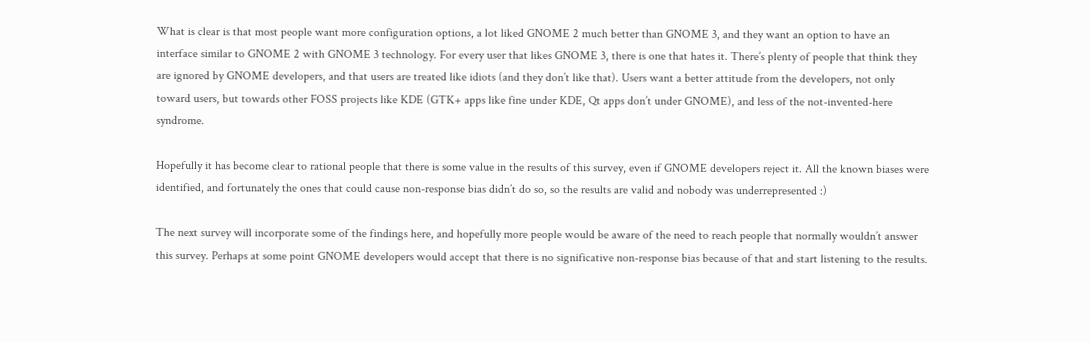What is clear is that most people want more configuration options, a lot liked GNOME 2 much better than GNOME 3, and they want an option to have an interface similar to GNOME 2 with GNOME 3 technology. For every user that likes GNOME 3, there is one that hates it. There’s plenty of people that think they are ignored by GNOME developers, and that users are treated like idiots (and they don’t like that). Users want a better attitude from the developers, not only toward users, but towards other FOSS projects like KDE (GTK+ apps like fine under KDE, Qt apps don’t under GNOME), and less of the not-invented-here syndrome.

Hopefully it has become clear to rational people that there is some value in the results of this survey, even if GNOME developers reject it. All the known biases were identified, and fortunately the ones that could cause non-response bias didn’t do so, so the results are valid and nobody was underrepresented :)

The next survey will incorporate some of the findings here, and hopefully more people would be aware of the need to reach people that normally wouldn’t answer this survey. Perhaps at some point GNOME developers would accept that there is no significative non-response bias because of that and start listening to the results.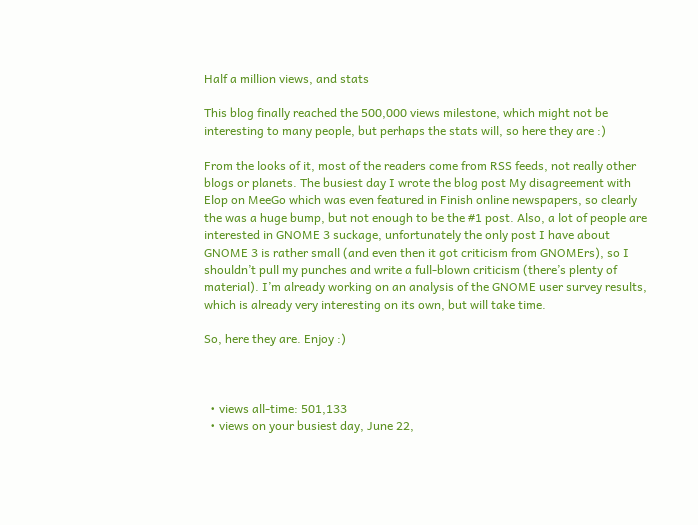Half a million views, and stats

This blog finally reached the 500,000 views milestone, which might not be interesting to many people, but perhaps the stats will, so here they are :)

From the looks of it, most of the readers come from RSS feeds, not really other blogs or planets. The busiest day I wrote the blog post My disagreement with Elop on MeeGo which was even featured in Finish online newspapers, so clearly the was a huge bump, but not enough to be the #1 post. Also, a lot of people are interested in GNOME 3 suckage, unfortunately the only post I have about GNOME 3 is rather small (and even then it got criticism from GNOMErs), so I shouldn’t pull my punches and write a full-blown criticism (there’s plenty of material). I’m already working on an analysis of the GNOME user survey results, which is already very interesting on its own, but will take time.

So, here they are. Enjoy :)



  • views all-time: 501,133
  • views on your busiest day, June 22,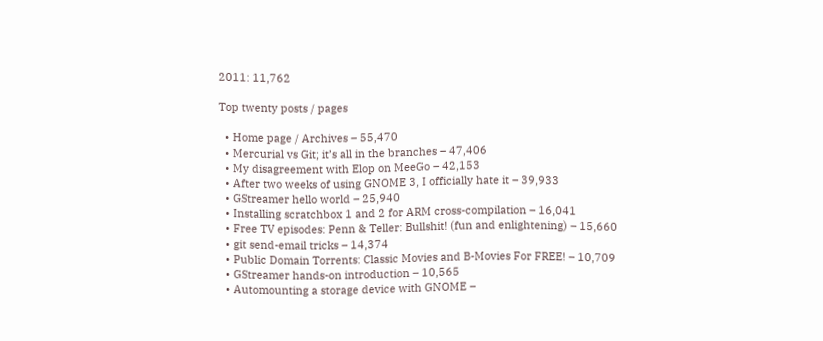2011: 11,762

Top twenty posts / pages

  • Home page / Archives – 55,470
  • Mercurial vs Git; it’s all in the branches – 47,406
  • My disagreement with Elop on MeeGo – 42,153
  • After two weeks of using GNOME 3, I officially hate it – 39,933
  • GStreamer hello world – 25,940
  • Installing scratchbox 1 and 2 for ARM cross-compilation – 16,041
  • Free TV episodes: Penn & Teller: Bullshit! (fun and enlightening) – 15,660
  • git send-email tricks – 14,374
  • Public Domain Torrents: Classic Movies and B-Movies For FREE! – 10,709
  • GStreamer hands-on introduction – 10,565
  • Automounting a storage device with GNOME –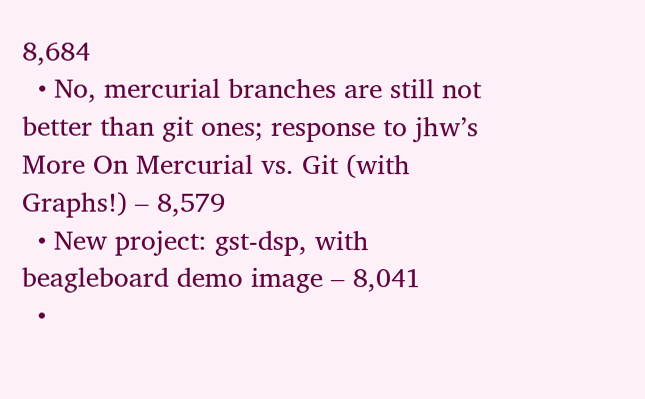8,684
  • No, mercurial branches are still not better than git ones; response to jhw’s More On Mercurial vs. Git (with Graphs!) – 8,579
  • New project: gst-dsp, with beagleboard demo image – 8,041
  •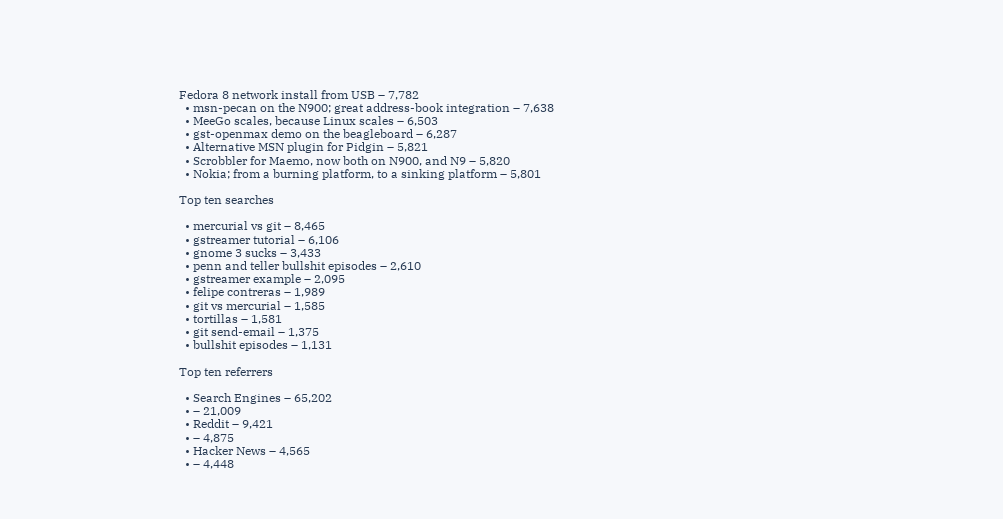Fedora 8 network install from USB – 7,782
  • msn-pecan on the N900; great address-book integration – 7,638
  • MeeGo scales, because Linux scales – 6,503
  • gst-openmax demo on the beagleboard – 6,287
  • Alternative MSN plugin for Pidgin – 5,821
  • Scrobbler for Maemo, now both on N900, and N9 – 5,820
  • Nokia; from a burning platform, to a sinking platform – 5,801

Top ten searches

  • mercurial vs git – 8,465
  • gstreamer tutorial – 6,106
  • gnome 3 sucks – 3,433
  • penn and teller bullshit episodes – 2,610
  • gstreamer example – 2,095
  • felipe contreras – 1,989
  • git vs mercurial – 1,585
  • tortillas – 1,581
  • git send-email – 1,375
  • bullshit episodes – 1,131

Top ten referrers

  • Search Engines – 65,202
  • – 21,009
  • Reddit – 9,421
  • – 4,875
  • Hacker News – 4,565
  • – 4,448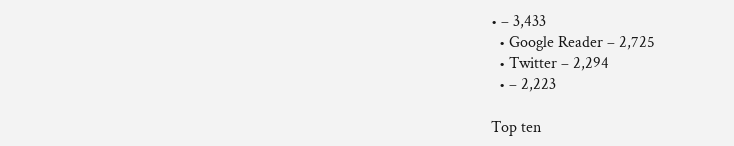• – 3,433
  • Google Reader – 2,725
  • Twitter – 2,294
  • – 2,223

Top ten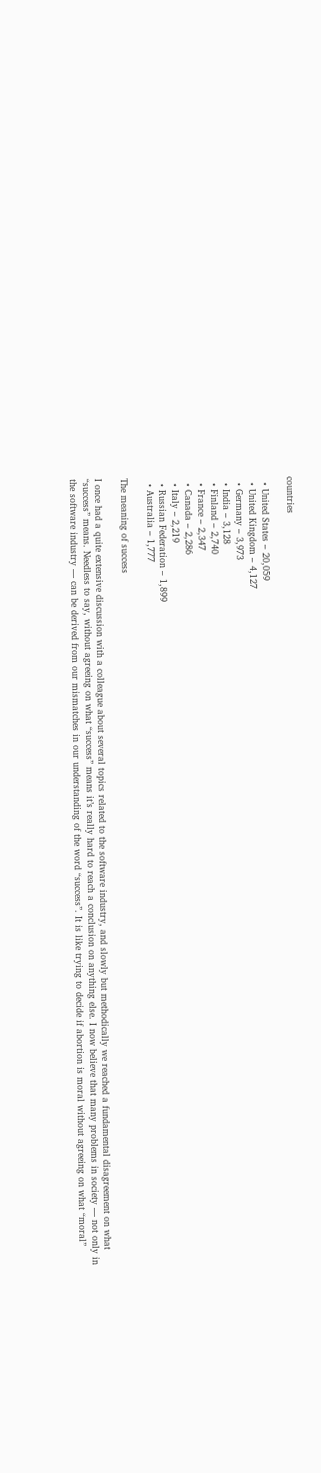countries

  • United States – 20,059
  • United Kingdom – 4,127
  • Germany – 3,973
  • India – 3,128
  • Finland – 2,740
  • France – 2,347
  • Canada – 2,286
  • Italy – 2,219
  • Russian Federation – 1,899
  • Australia – 1,777

The meaning of success

I once had a quite extensive discussion with a colleague about several topics related to the software industry, and slowly but methodically we reached a fundamental disagreement on what “success” means. Needless to say, without agreeing on what “success” means it’s really hard to reach a conclusion on anything else. I now believe that many problems in society — not only in the software industry — can be derived from our mismatches in our understanding of the word “success”. It is like trying to decide if abortion is moral without agreeing on what “moral”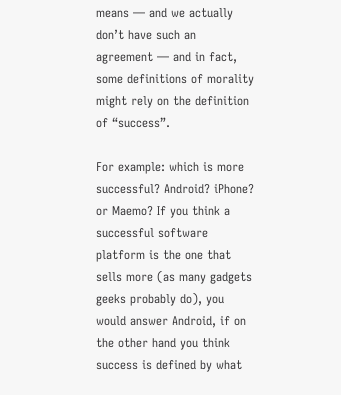means — and we actually don’t have such an agreement — and in fact, some definitions of morality might rely on the definition of “success”.

For example: which is more successful? Android? iPhone? or Maemo? If you think a successful software platform is the one that sells more (as many gadgets geeks probably do), you would answer Android, if on the other hand you think success is defined by what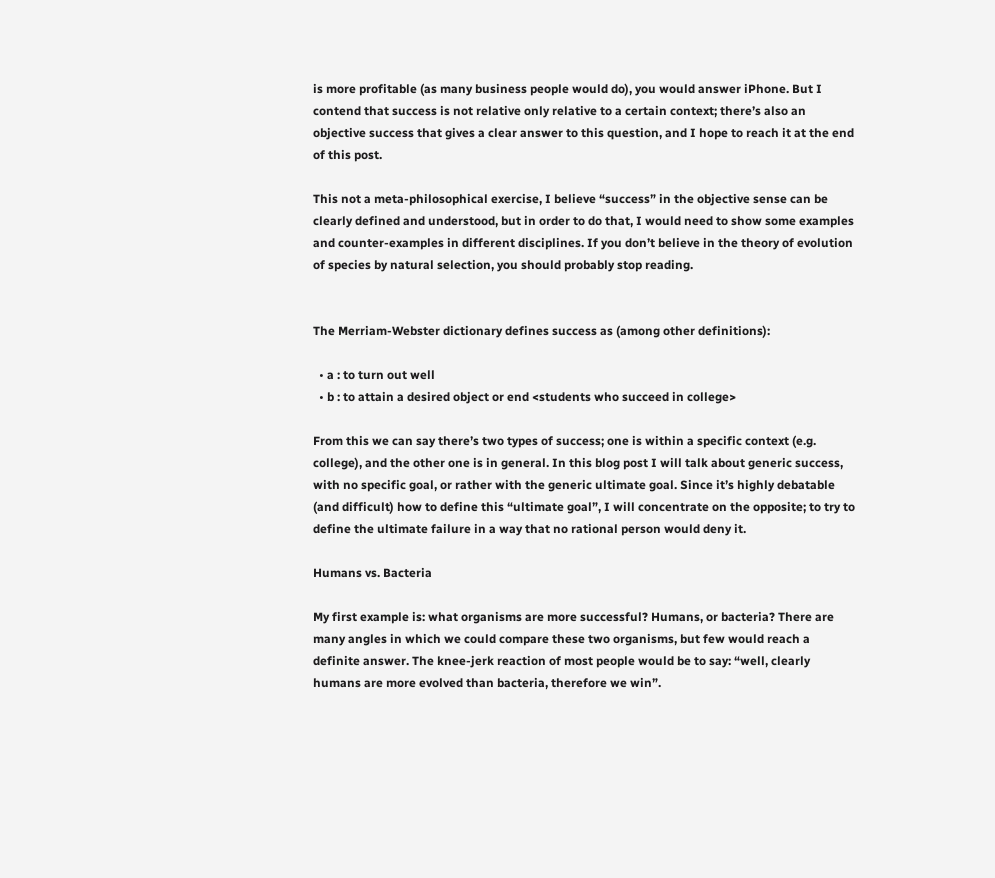is more profitable (as many business people would do), you would answer iPhone. But I contend that success is not relative only relative to a certain context; there’s also an objective success that gives a clear answer to this question, and I hope to reach it at the end of this post.

This not a meta-philosophical exercise, I believe “success” in the objective sense can be clearly defined and understood, but in order to do that, I would need to show some examples and counter-examples in different disciplines. If you don’t believe in the theory of evolution of species by natural selection, you should probably stop reading.


The Merriam-Webster dictionary defines success as (among other definitions):

  • a : to turn out well
  • b : to attain a desired object or end <students who succeed in college>

From this we can say there’s two types of success; one is within a specific context (e.g. college), and the other one is in general. In this blog post I will talk about generic success, with no specific goal, or rather with the generic ultimate goal. Since it’s highly debatable (and difficult) how to define this “ultimate goal”, I will concentrate on the opposite; to try to define the ultimate failure in a way that no rational person would deny it.

Humans vs. Bacteria

My first example is: what organisms are more successful? Humans, or bacteria? There are many angles in which we could compare these two organisms, but few would reach a definite answer. The knee-jerk reaction of most people would be to say: “well, clearly humans are more evolved than bacteria, therefore we win”.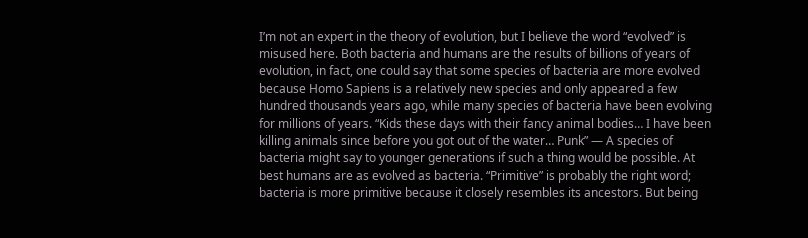I’m not an expert in the theory of evolution, but I believe the word “evolved” is misused here. Both bacteria and humans are the results of billions of years of evolution, in fact, one could say that some species of bacteria are more evolved because Homo Sapiens is a relatively new species and only appeared a few hundred thousands years ago, while many species of bacteria have been evolving for millions of years. “Kids these days with their fancy animal bodies… I have been killing animals since before you got out of the water… Punk” — A species of bacteria might say to younger generations if such a thing would be possible. At best humans are as evolved as bacteria. “Primitive” is probably the right word; bacteria is more primitive because it closely resembles its ancestors. But being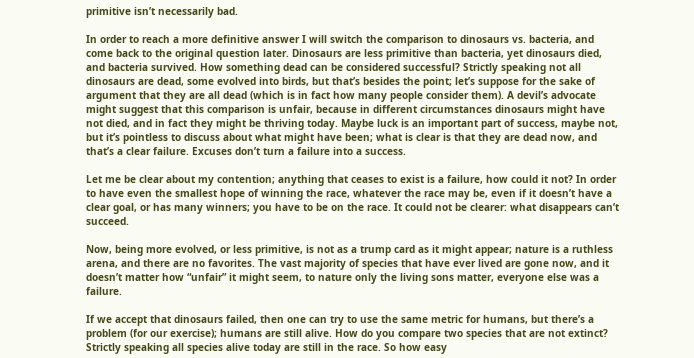primitive isn’t necessarily bad.

In order to reach a more definitive answer I will switch the comparison to dinosaurs vs. bacteria, and come back to the original question later. Dinosaurs are less primitive than bacteria, yet dinosaurs died, and bacteria survived. How something dead can be considered successful? Strictly speaking not all dinosaurs are dead, some evolved into birds, but that’s besides the point; let’s suppose for the sake of argument that they are all dead (which is in fact how many people consider them). A devil’s advocate might suggest that this comparison is unfair, because in different circumstances dinosaurs might have not died, and in fact they might be thriving today. Maybe luck is an important part of success, maybe not, but it’s pointless to discuss about what might have been; what is clear is that they are dead now, and that’s a clear failure. Excuses don’t turn a failure into a success.

Let me be clear about my contention; anything that ceases to exist is a failure, how could it not? In order to have even the smallest hope of winning the race, whatever the race may be, even if it doesn’t have a clear goal, or has many winners; you have to be on the race. It could not be clearer: what disappears can’t succeed.

Now, being more evolved, or less primitive, is not as a trump card as it might appear; nature is a ruthless arena, and there are no favorites. The vast majority of species that have ever lived are gone now, and it doesn’t matter how “unfair” it might seem, to nature only the living sons matter, everyone else was a failure.

If we accept that dinosaurs failed, then one can try to use the same metric for humans, but there’s a problem (for our exercise); humans are still alive. How do you compare two species that are not extinct? Strictly speaking all species alive today are still in the race. So how easy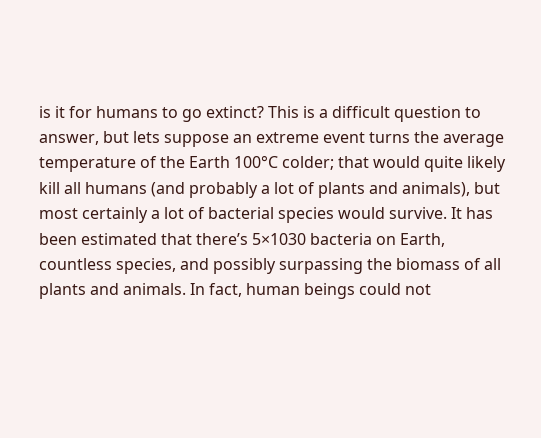is it for humans to go extinct? This is a difficult question to answer, but lets suppose an extreme event turns the average temperature of the Earth 100°C colder; that would quite likely kill all humans (and probably a lot of plants and animals), but most certainly a lot of bacterial species would survive. It has been estimated that there’s 5×1030 bacteria on Earth, countless species, and possibly surpassing the biomass of all plants and animals. In fact, human beings could not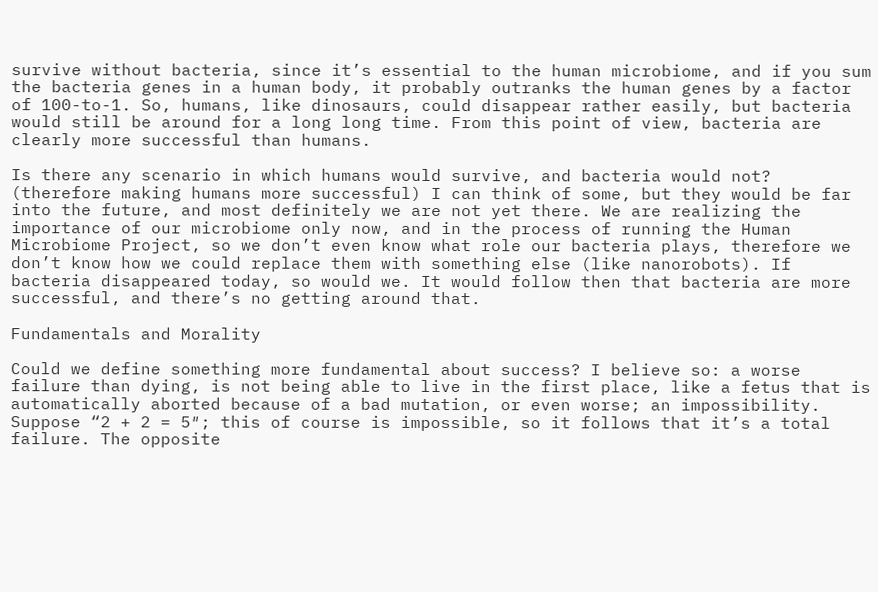survive without bacteria, since it’s essential to the human microbiome, and if you sum the bacteria genes in a human body, it probably outranks the human genes by a factor of 100-to-1. So, humans, like dinosaurs, could disappear rather easily, but bacteria would still be around for a long long time. From this point of view, bacteria are clearly more successful than humans.

Is there any scenario in which humans would survive, and bacteria would not? (therefore making humans more successful) I can think of some, but they would be far into the future, and most definitely we are not yet there. We are realizing the importance of our microbiome only now, and in the process of running the Human Microbiome Project, so we don’t even know what role our bacteria plays, therefore we don’t know how we could replace them with something else (like nanorobots). If bacteria disappeared today, so would we. It would follow then that bacteria are more successful, and there’s no getting around that.

Fundamentals and Morality

Could we define something more fundamental about success? I believe so: a worse failure than dying, is not being able to live in the first place, like a fetus that is automatically aborted because of a bad mutation, or even worse; an impossibility. Suppose “2 + 2 = 5″; this of course is impossible, so it follows that it’s a total failure. The opposite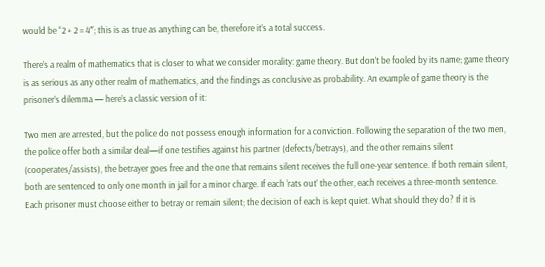would be “2 + 2 = 4″; this is as true as anything can be, therefore it’s a total success.

There’s a realm of mathematics that is closer to what we consider morality: game theory. But don’t be fooled by its name; game theory is as serious as any other realm of mathematics, and the findings as conclusive as probability. An example of game theory is the prisoner’s dilemma — here’s a classic version of it:

Two men are arrested, but the police do not possess enough information for a conviction. Following the separation of the two men, the police offer both a similar deal—if one testifies against his partner (defects/betrays), and the other remains silent (cooperates/assists), the betrayer goes free and the one that remains silent receives the full one-year sentence. If both remain silent, both are sentenced to only one month in jail for a minor charge. If each ‘rats out’ the other, each receives a three-month sentence. Each prisoner must choose either to betray or remain silent; the decision of each is kept quiet. What should they do? If it is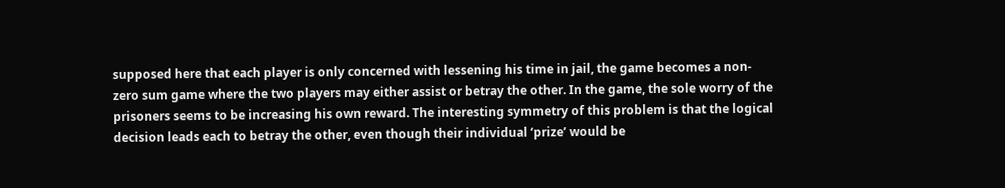supposed here that each player is only concerned with lessening his time in jail, the game becomes a non-zero sum game where the two players may either assist or betray the other. In the game, the sole worry of the prisoners seems to be increasing his own reward. The interesting symmetry of this problem is that the logical decision leads each to betray the other, even though their individual ‘prize’ would be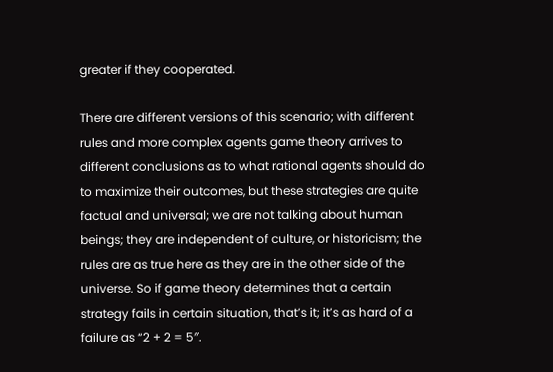greater if they cooperated.

There are different versions of this scenario; with different rules and more complex agents game theory arrives to different conclusions as to what rational agents should do to maximize their outcomes, but these strategies are quite factual and universal; we are not talking about human beings; they are independent of culture, or historicism; the rules are as true here as they are in the other side of the universe. So if game theory determines that a certain strategy fails in certain situation, that’s it; it’s as hard of a failure as “2 + 2 = 5″.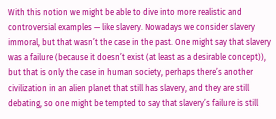With this notion we might be able to dive into more realistic and controversial examples — like slavery. Nowadays we consider slavery immoral, but that wasn’t the case in the past. One might say that slavery was a failure (because it doesn’t exist (at least as a desirable concept)), but that is only the case in human society, perhaps there’s another civilization in an alien planet that still has slavery, and they are still debating, so one might be tempted to say that slavery’s failure is still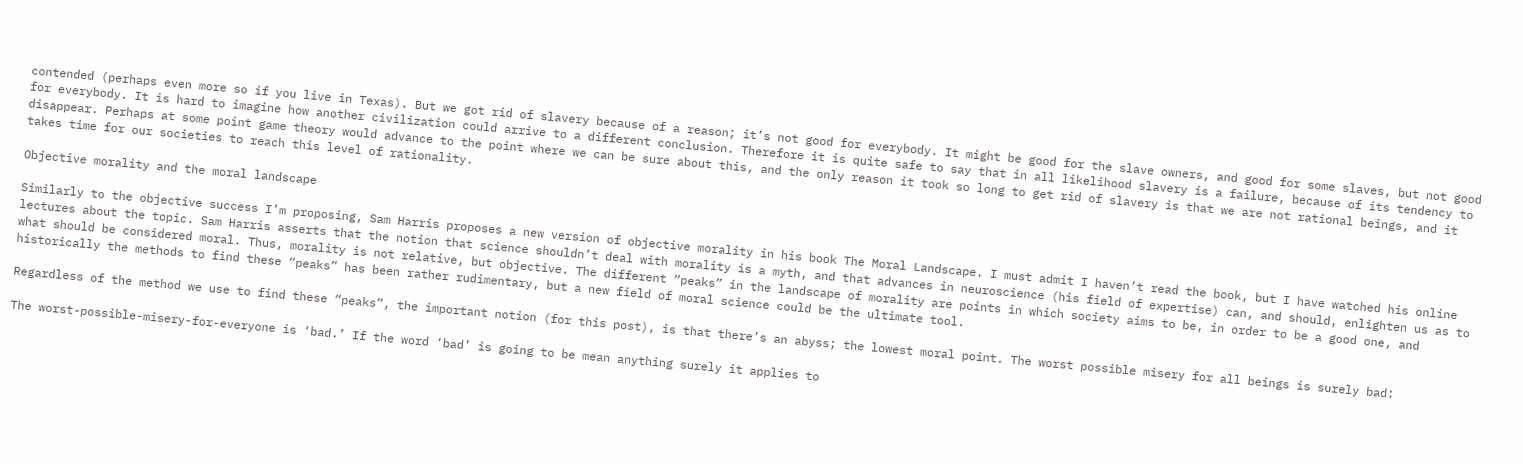contended (perhaps even more so if you live in Texas). But we got rid of slavery because of a reason; it’s not good for everybody. It might be good for the slave owners, and good for some slaves, but not good for everybody. It is hard to imagine how another civilization could arrive to a different conclusion. Therefore it is quite safe to say that in all likelihood slavery is a failure, because of its tendency to disappear. Perhaps at some point game theory would advance to the point where we can be sure about this, and the only reason it took so long to get rid of slavery is that we are not rational beings, and it takes time for our societies to reach this level of rationality.

Objective morality and the moral landscape

Similarly to the objective success I’m proposing, Sam Harris proposes a new version of objective morality in his book The Moral Landscape. I must admit I haven’t read the book, but I have watched his online lectures about the topic. Sam Harris asserts that the notion that science shouldn’t deal with morality is a myth, and that advances in neuroscience (his field of expertise) can, and should, enlighten us as to what should be considered moral. Thus, morality is not relative, but objective. The different “peaks” in the landscape of morality are points in which society aims to be, in order to be a good one, and historically the methods to find these “peaks” has been rather rudimentary, but a new field of moral science could be the ultimate tool.

Regardless of the method we use to find these “peaks”, the important notion (for this post), is that there’s an abyss; the lowest moral point. The worst possible misery for all beings is surely bad:

The worst-possible-misery-for-everyone is ‘bad.’ If the word ‘bad’ is going to be mean anything surely it applies to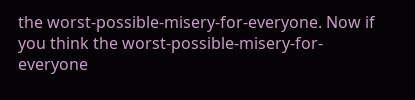the worst-possible-misery-for-everyone. Now if you think the worst-possible-misery-for-everyone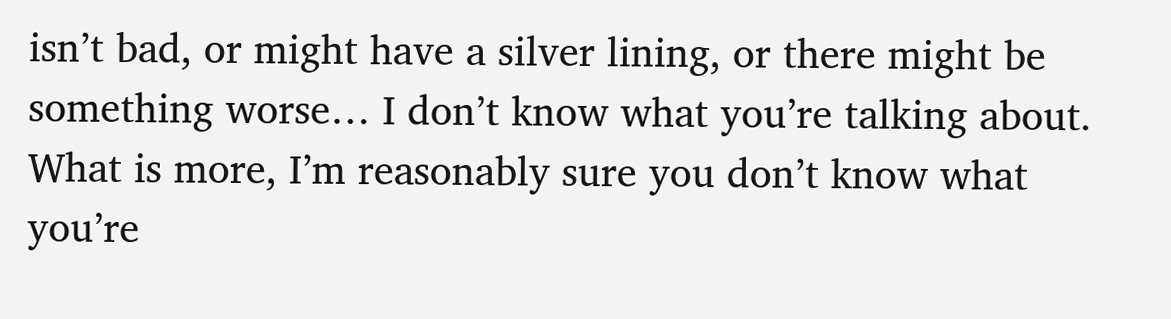isn’t bad, or might have a silver lining, or there might be something worse… I don’t know what you’re talking about. What is more, I’m reasonably sure you don’t know what you’re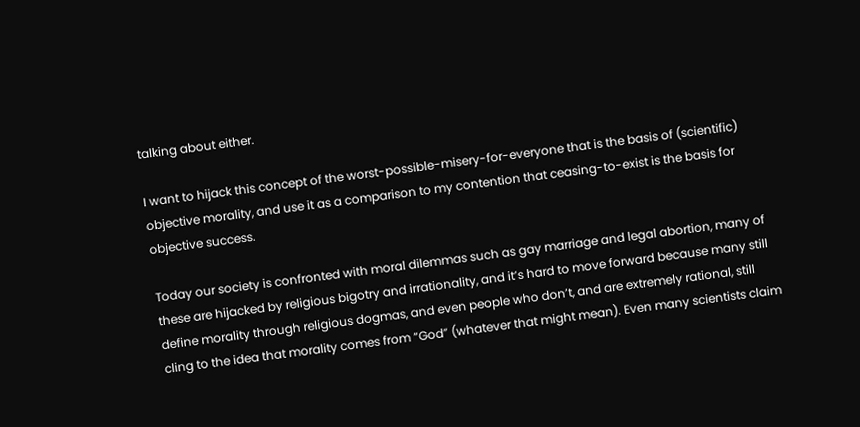talking about either.

I want to hijack this concept of the worst-possible-misery-for-everyone that is the basis of (scientific) objective morality, and use it as a comparison to my contention that ceasing-to-exist is the basis for objective success.

Today our society is confronted with moral dilemmas such as gay marriage and legal abortion, many of these are hijacked by religious bigotry and irrationality, and it’s hard to move forward because many still define morality through religious dogmas, and even people who don’t, and are extremely rational, still cling to the idea that morality comes from “God” (whatever that might mean). Even many scientists claim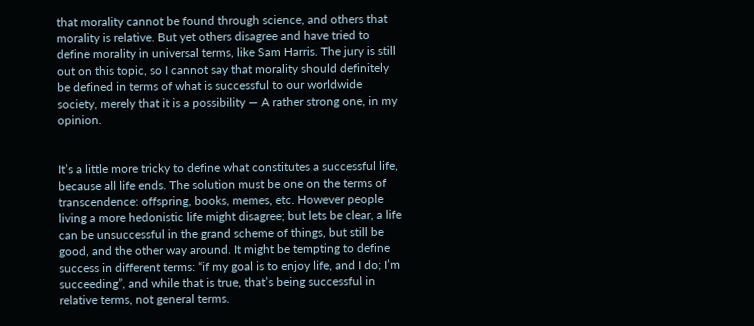that morality cannot be found through science, and others that morality is relative. But yet others disagree and have tried to define morality in universal terms, like Sam Harris. The jury is still out on this topic, so I cannot say that morality should definitely be defined in terms of what is successful to our worldwide society, merely that it is a possibility — A rather strong one, in my opinion.


It’s a little more tricky to define what constitutes a successful life, because all life ends. The solution must be one on the terms of transcendence: offspring, books, memes, etc. However people living a more hedonistic life might disagree; but lets be clear, a life can be unsuccessful in the grand scheme of things, but still be good, and the other way around. It might be tempting to define success in different terms: “if my goal is to enjoy life, and I do; I’m succeeding”, and while that is true, that’s being successful in relative terms, not general terms.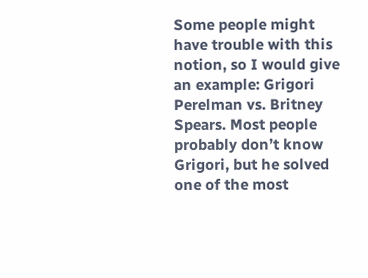Some people might have trouble with this notion, so I would give an example: Grigori Perelman vs. Britney Spears. Most people probably don’t know Grigori, but he solved one of the most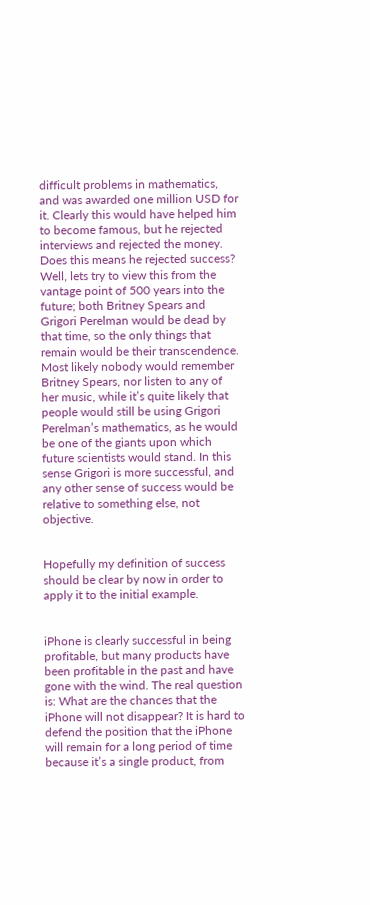difficult problems in mathematics, and was awarded one million USD for it. Clearly this would have helped him to become famous, but he rejected interviews and rejected the money. Does this means he rejected success? Well, lets try to view this from the vantage point of 500 years into the future; both Britney Spears and Grigori Perelman would be dead by that time, so the only things that remain would be their transcendence. Most likely nobody would remember Britney Spears, nor listen to any of her music, while it’s quite likely that people would still be using Grigori Perelman’s mathematics, as he would be one of the giants upon which future scientists would stand. In this sense Grigori is more successful, and any other sense of success would be relative to something else, not objective.


Hopefully my definition of success should be clear by now in order to apply it to the initial example.


iPhone is clearly successful in being profitable, but many products have been profitable in the past and have gone with the wind. The real question is: What are the chances that the iPhone will not disappear? It is hard to defend the position that the iPhone will remain for a long period of time because it’s a single product, from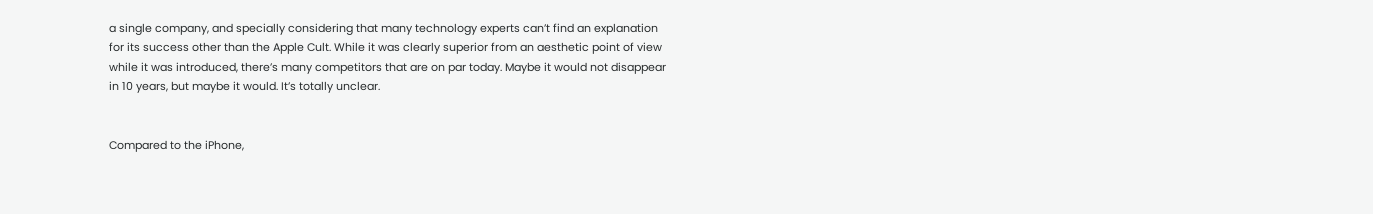a single company, and specially considering that many technology experts can’t find an explanation for its success other than the Apple Cult. While it was clearly superior from an aesthetic point of view while it was introduced, there’s many competitors that are on par today. Maybe it would not disappear in 10 years, but maybe it would. It’s totally unclear.


Compared to the iPhone,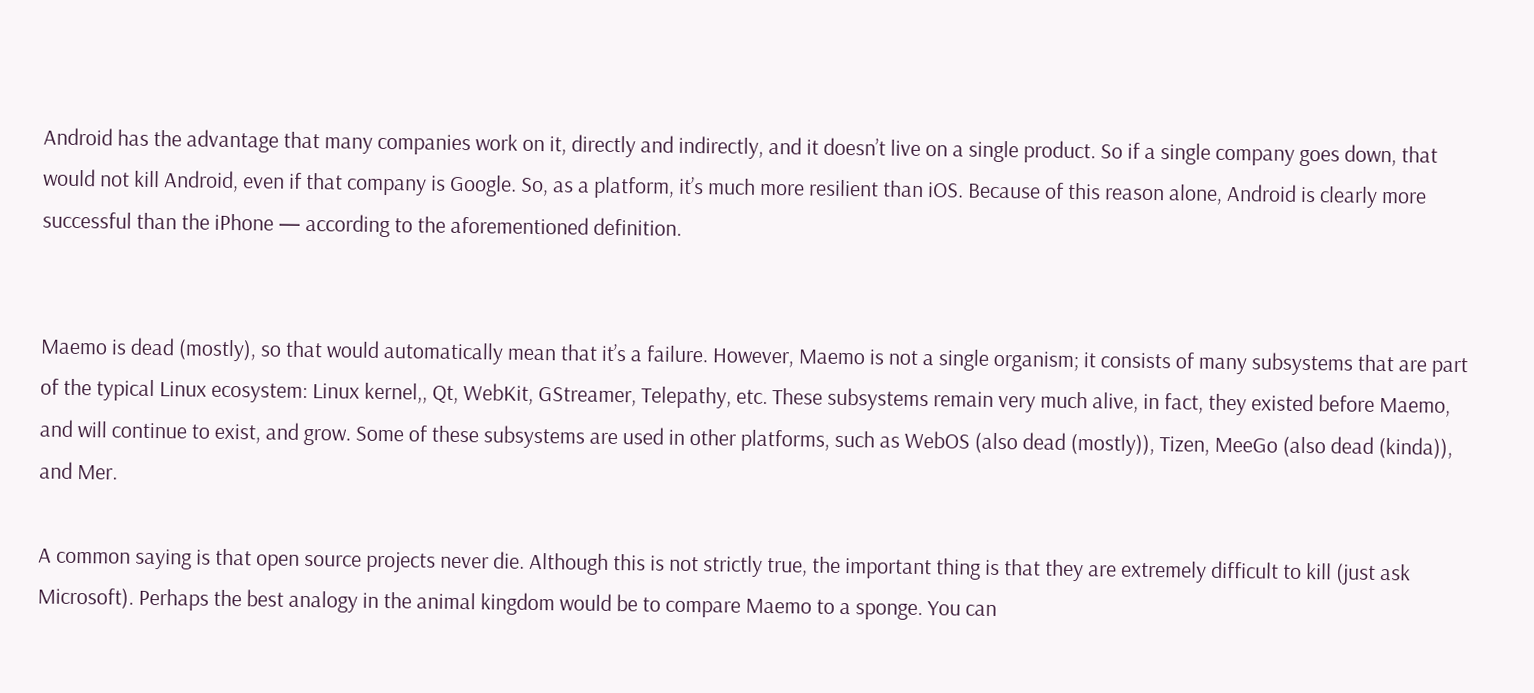Android has the advantage that many companies work on it, directly and indirectly, and it doesn’t live on a single product. So if a single company goes down, that would not kill Android, even if that company is Google. So, as a platform, it’s much more resilient than iOS. Because of this reason alone, Android is clearly more successful than the iPhone — according to the aforementioned definition.


Maemo is dead (mostly), so that would automatically mean that it’s a failure. However, Maemo is not a single organism; it consists of many subsystems that are part of the typical Linux ecosystem: Linux kernel,, Qt, WebKit, GStreamer, Telepathy, etc. These subsystems remain very much alive, in fact, they existed before Maemo, and will continue to exist, and grow. Some of these subsystems are used in other platforms, such as WebOS (also dead (mostly)), Tizen, MeeGo (also dead (kinda)), and Mer.

A common saying is that open source projects never die. Although this is not strictly true, the important thing is that they are extremely difficult to kill (just ask Microsoft). Perhaps the best analogy in the animal kingdom would be to compare Maemo to a sponge. You can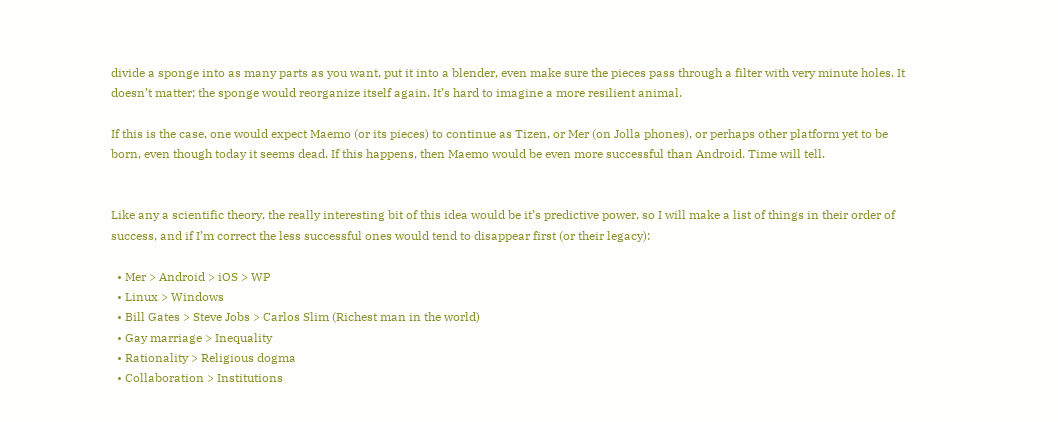divide a sponge into as many parts as you want, put it into a blender, even make sure the pieces pass through a filter with very minute holes. It doesn’t matter; the sponge would reorganize itself again. It’s hard to imagine a more resilient animal.

If this is the case, one would expect Maemo (or its pieces) to continue as Tizen, or Mer (on Jolla phones), or perhaps other platform yet to be born, even though today it seems dead. If this happens, then Maemo would be even more successful than Android. Time will tell.


Like any a scientific theory, the really interesting bit of this idea would be it’s predictive power, so I will make a list of things in their order of success, and if I’m correct the less successful ones would tend to disappear first (or their legacy):

  • Mer > Android > iOS > WP
  • Linux > Windows
  • Bill Gates > Steve Jobs > Carlos Slim (Richest man in the world)
  • Gay marriage > Inequality
  • Rationality > Religious dogma
  • Collaboration > Institutions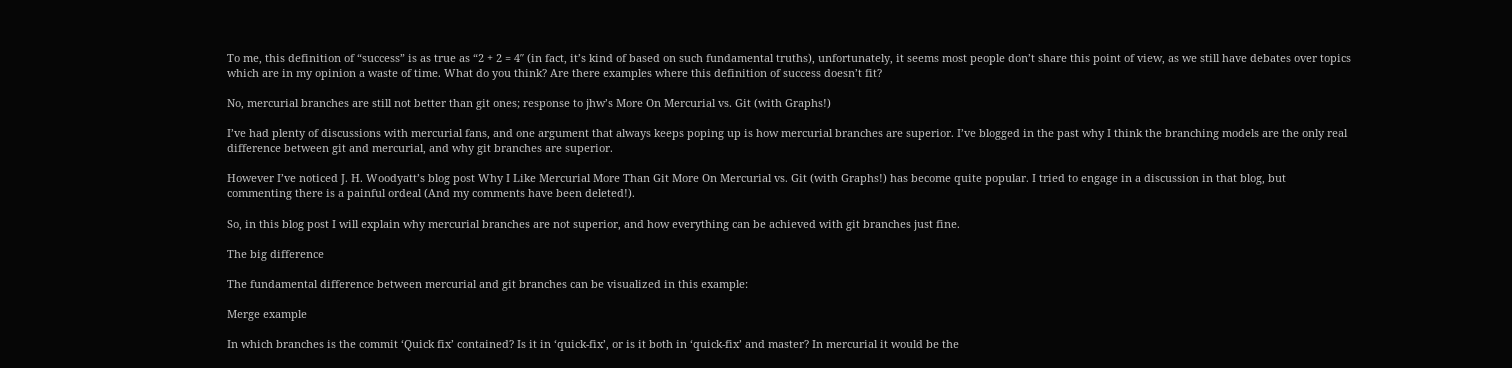To me, this definition of “success” is as true as “2 + 2 = 4″ (in fact, it’s kind of based on such fundamental truths), unfortunately, it seems most people don’t share this point of view, as we still have debates over topics which are in my opinion a waste of time. What do you think? Are there examples where this definition of success doesn’t fit?

No, mercurial branches are still not better than git ones; response to jhw’s More On Mercurial vs. Git (with Graphs!)

I’ve had plenty of discussions with mercurial fans, and one argument that always keeps poping up is how mercurial branches are superior. I’ve blogged in the past why I think the branching models are the only real difference between git and mercurial, and why git branches are superior.

However I’ve noticed J. H. Woodyatt’s blog post Why I Like Mercurial More Than Git More On Mercurial vs. Git (with Graphs!) has become quite popular. I tried to engage in a discussion in that blog, but commenting there is a painful ordeal (And my comments have been deleted!).

So, in this blog post I will explain why mercurial branches are not superior, and how everything can be achieved with git branches just fine.

The big difference

The fundamental difference between mercurial and git branches can be visualized in this example:

Merge example

In which branches is the commit ‘Quick fix’ contained? Is it in ‘quick-fix’, or is it both in ‘quick-fix’ and master? In mercurial it would be the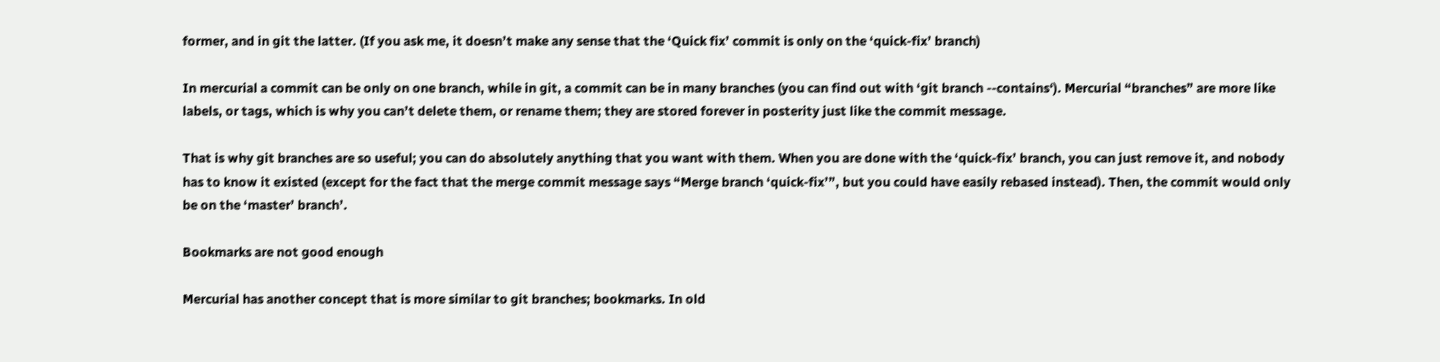former, and in git the latter. (If you ask me, it doesn’t make any sense that the ‘Quick fix’ commit is only on the ‘quick-fix’ branch)

In mercurial a commit can be only on one branch, while in git, a commit can be in many branches (you can find out with ‘git branch --contains‘). Mercurial “branches” are more like labels, or tags, which is why you can’t delete them, or rename them; they are stored forever in posterity just like the commit message.

That is why git branches are so useful; you can do absolutely anything that you want with them. When you are done with the ‘quick-fix’ branch, you can just remove it, and nobody has to know it existed (except for the fact that the merge commit message says “Merge branch ‘quick-fix’”, but you could have easily rebased instead). Then, the commit would only be on the ‘master’ branch’.

Bookmarks are not good enough

Mercurial has another concept that is more similar to git branches; bookmarks. In old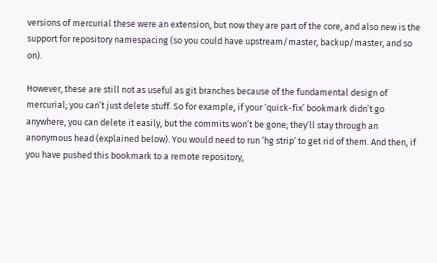versions of mercurial these were an extension, but now they are part of the core, and also new is the support for repository namespacing (so you could have upstream/master, backup/master, and so on).

However, these are still not as useful as git branches because of the fundamental design of mercurial; you can’t just delete stuff. So for example, if your ‘quick-fix’ bookmark didn’t go anywhere, you can delete it easily, but the commits won’t be gone; they’ll stay through an anonymous head (explained below). You would need to run ‘hg strip‘ to get rid of them. And then, if you have pushed this bookmark to a remote repository,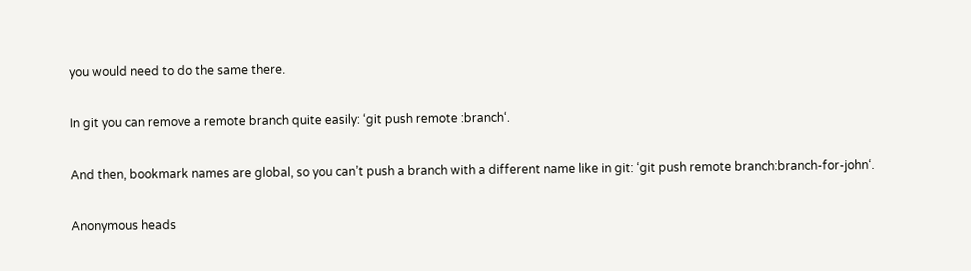you would need to do the same there.

In git you can remove a remote branch quite easily: ‘git push remote :branch‘.

And then, bookmark names are global, so you can’t push a branch with a different name like in git: ‘git push remote branch:branch-for-john‘.

Anonymous heads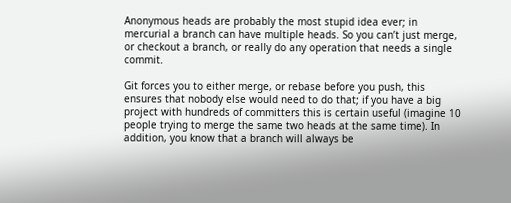Anonymous heads are probably the most stupid idea ever; in mercurial a branch can have multiple heads. So you can’t just merge, or checkout a branch, or really do any operation that needs a single commit.

Git forces you to either merge, or rebase before you push, this ensures that nobody else would need to do that; if you have a big project with hundreds of committers this is certain useful (imagine 10 people trying to merge the same two heads at the same time). In addition, you know that a branch will always be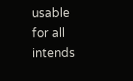usable for all intends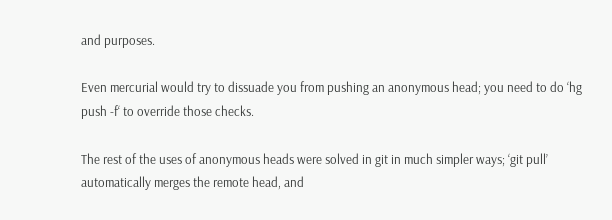and purposes.

Even mercurial would try to dissuade you from pushing an anonymous head; you need to do ‘hg push -f‘ to override those checks.

The rest of the uses of anonymous heads were solved in git in much simpler ways; ‘git pull’ automatically merges the remote head, and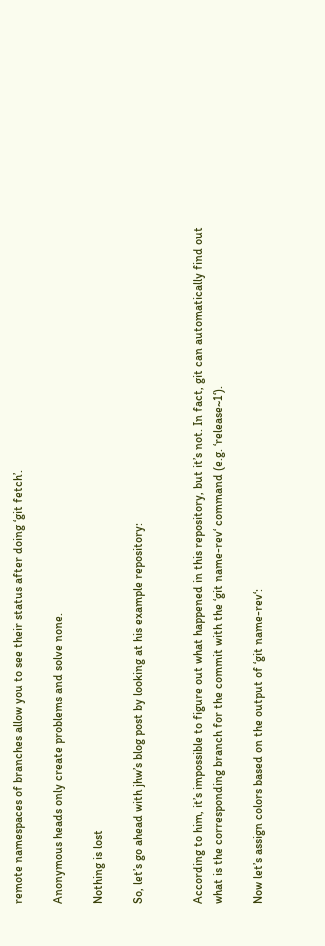remote namespaces of branches allow you to see their status after doing ‘git fetch’.

Anonymous heads only create problems and solve none.

Nothing is lost

So, let’s go ahead with jhw’s blog post by looking at his example repository:


According to him, it’s impossible to figure out what happened in this repository, but it’s not. In fact, git can automatically find out what is the corresponding branch for the commit with the ‘git name-rev‘ command (e.g. ‘release~1‘).

Now let’s assign colors based on the output of ‘git name-rev‘: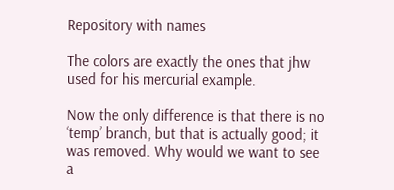Repository with names

The colors are exactly the ones that jhw used for his mercurial example.

Now the only difference is that there is no ‘temp’ branch, but that is actually good; it was removed. Why would we want to see a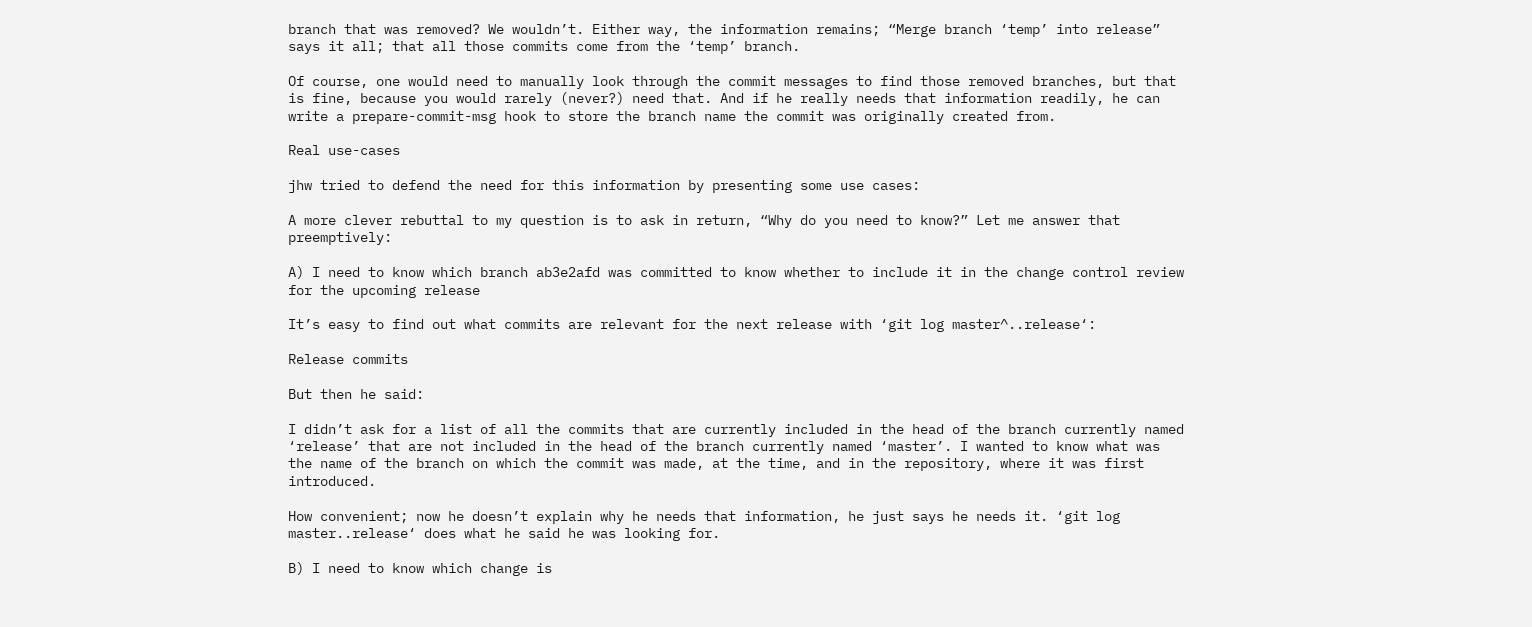branch that was removed? We wouldn’t. Either way, the information remains; “Merge branch ‘temp’ into release” says it all; that all those commits come from the ‘temp’ branch.

Of course, one would need to manually look through the commit messages to find those removed branches, but that is fine, because you would rarely (never?) need that. And if he really needs that information readily, he can write a prepare-commit-msg hook to store the branch name the commit was originally created from.

Real use-cases

jhw tried to defend the need for this information by presenting some use cases:

A more clever rebuttal to my question is to ask in return, “Why do you need to know?” Let me answer that preemptively:

A) I need to know which branch ab3e2afd was committed to know whether to include it in the change control review for the upcoming release

It’s easy to find out what commits are relevant for the next release with ‘git log master^..release‘:

Release commits

But then he said:

I didn’t ask for a list of all the commits that are currently included in the head of the branch currently named ‘release’ that are not included in the head of the branch currently named ‘master’. I wanted to know what was the name of the branch on which the commit was made, at the time, and in the repository, where it was first introduced.

How convenient; now he doesn’t explain why he needs that information, he just says he needs it. ‘git log master..release‘ does what he said he was looking for.

B) I need to know which change is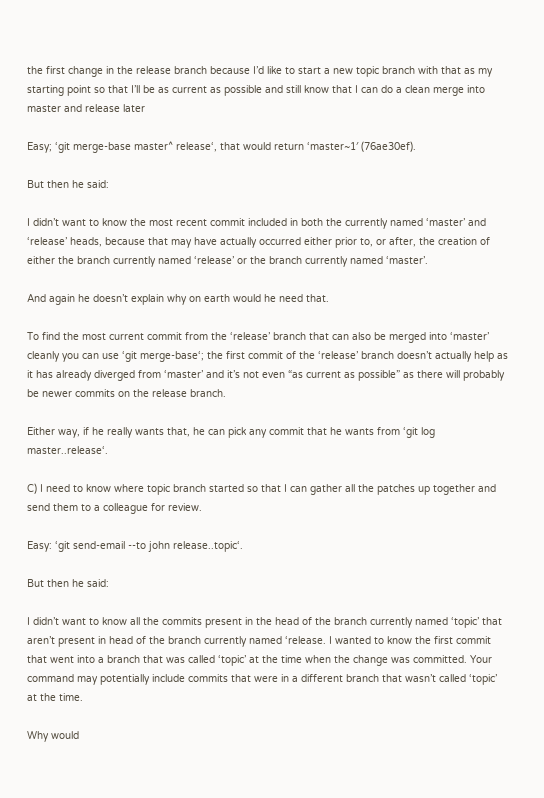the first change in the release branch because I’d like to start a new topic branch with that as my starting point so that I’ll be as current as possible and still know that I can do a clean merge into master and release later

Easy; ‘git merge-base master^ release‘, that would return ‘master~1′ (76ae30ef).

But then he said:

I didn’t want to know the most recent commit included in both the currently named ‘master’ and ‘release’ heads, because that may have actually occurred either prior to, or after, the creation of either the branch currently named ‘release’ or the branch currently named ‘master’.

And again he doesn’t explain why on earth would he need that.

To find the most current commit from the ‘release’ branch that can also be merged into ‘master’ cleanly you can use ‘git merge-base‘; the first commit of the ‘release’ branch doesn’t actually help as it has already diverged from ‘master’ and it’s not even “as current as possible” as there will probably be newer commits on the release branch.

Either way, if he really wants that, he can pick any commit that he wants from ‘git log master..release‘.

C) I need to know where topic branch started so that I can gather all the patches up together and send them to a colleague for review.

Easy: ‘git send-email --to john release..topic‘.

But then he said:

I didn’t want to know all the commits present in the head of the branch currently named ‘topic’ that aren’t present in head of the branch currently named ‘release. I wanted to know the first commit that went into a branch that was called ‘topic’ at the time when the change was committed. Your command may potentially include commits that were in a different branch that wasn’t called ‘topic’ at the time.

Why would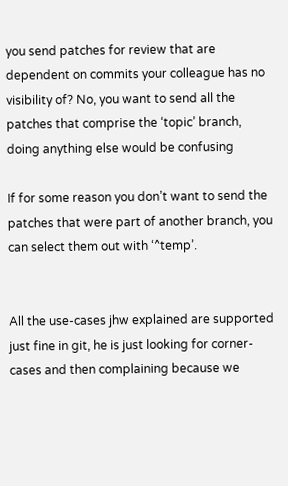you send patches for review that are dependent on commits your colleague has no visibility of? No, you want to send all the patches that comprise the ‘topic’ branch, doing anything else would be confusing

If for some reason you don’t want to send the patches that were part of another branch, you can select them out with ‘^temp’.


All the use-cases jhw explained are supported just fine in git, he is just looking for corner-cases and then complaining because we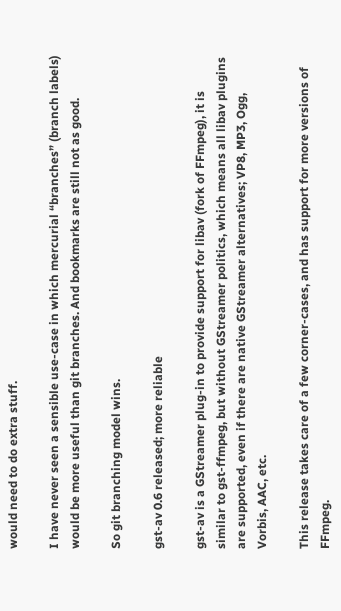would need to do extra stuff.

I have never seen a sensible use-case in which mercurial “branches” (branch labels) would be more useful than git branches. And bookmarks are still not as good.

So git branching model wins.

gst-av 0.6 released; more reliable

gst-av is a GStreamer plug-in to provide support for libav (fork of FFmpeg), it is similar to gst-ffmpeg, but without GStreamer politics, which means all libav plugins are supported, even if there are native GStreamer alternatives; VP8, MP3, Ogg, Vorbis, AAC, etc.

This release takes care of a few corner-cases, and has support for more versions of FFmpeg.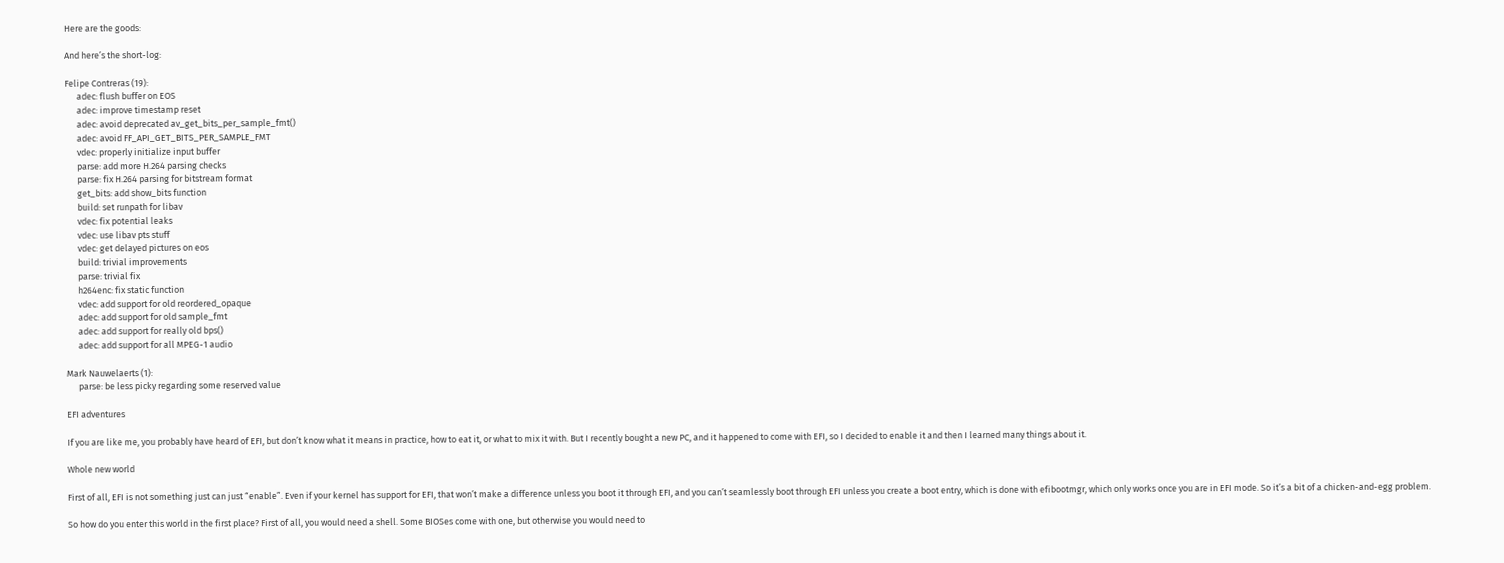Here are the goods:

And here’s the short-log:

Felipe Contreras (19):
      adec: flush buffer on EOS
      adec: improve timestamp reset
      adec: avoid deprecated av_get_bits_per_sample_fmt()
      adec: avoid FF_API_GET_BITS_PER_SAMPLE_FMT
      vdec: properly initialize input buffer
      parse: add more H.264 parsing checks
      parse: fix H.264 parsing for bitstream format
      get_bits: add show_bits function
      build: set runpath for libav
      vdec: fix potential leaks
      vdec: use libav pts stuff
      vdec: get delayed pictures on eos
      build: trivial improvements
      parse: trivial fix
      h264enc: fix static function
      vdec: add support for old reordered_opaque
      adec: add support for old sample_fmt
      adec: add support for really old bps()
      adec: add support for all MPEG-1 audio

Mark Nauwelaerts (1):
      parse: be less picky regarding some reserved value

EFI adventures

If you are like me, you probably have heard of EFI, but don’t know what it means in practice, how to eat it, or what to mix it with. But I recently bought a new PC, and it happened to come with EFI, so I decided to enable it and then I learned many things about it.

Whole new world

First of all, EFI is not something just can just “enable”. Even if your kernel has support for EFI, that won’t make a difference unless you boot it through EFI, and you can’t seamlessly boot through EFI unless you create a boot entry, which is done with efibootmgr, which only works once you are in EFI mode. So it’s a bit of a chicken-and-egg problem.

So how do you enter this world in the first place? First of all, you would need a shell. Some BIOSes come with one, but otherwise you would need to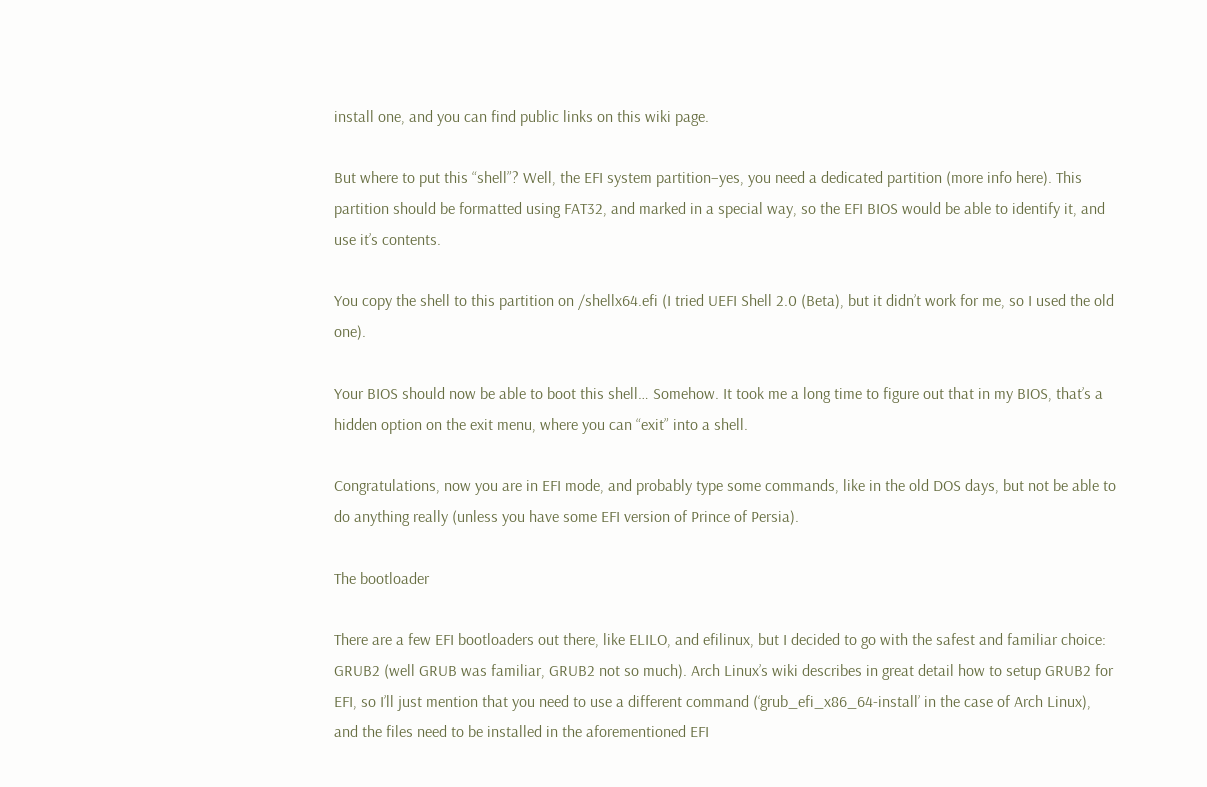install one, and you can find public links on this wiki page.

But where to put this “shell”? Well, the EFI system partition–yes, you need a dedicated partition (more info here). This partition should be formatted using FAT32, and marked in a special way, so the EFI BIOS would be able to identify it, and use it’s contents.

You copy the shell to this partition on /shellx64.efi (I tried UEFI Shell 2.0 (Beta), but it didn’t work for me, so I used the old one).

Your BIOS should now be able to boot this shell… Somehow. It took me a long time to figure out that in my BIOS, that’s a hidden option on the exit menu, where you can “exit” into a shell.

Congratulations, now you are in EFI mode, and probably type some commands, like in the old DOS days, but not be able to do anything really (unless you have some EFI version of Prince of Persia).

The bootloader

There are a few EFI bootloaders out there, like ELILO, and efilinux, but I decided to go with the safest and familiar choice: GRUB2 (well GRUB was familiar, GRUB2 not so much). Arch Linux’s wiki describes in great detail how to setup GRUB2 for EFI, so I’ll just mention that you need to use a different command (‘grub_efi_x86_64-install’ in the case of Arch Linux), and the files need to be installed in the aforementioned EFI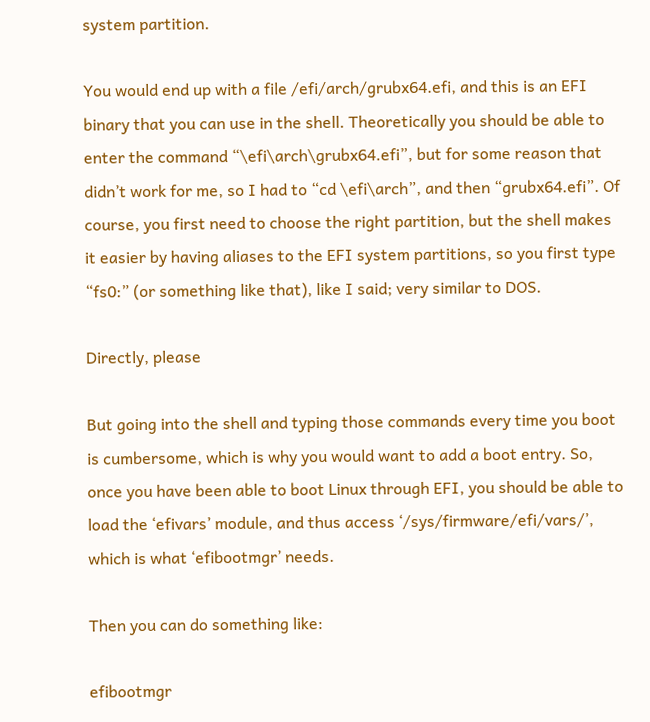system partition.

You would end up with a file /efi/arch/grubx64.efi, and this is an EFI binary that you can use in the shell. Theoretically you should be able to enter the command “\efi\arch\grubx64.efi”, but for some reason that didn’t work for me, so I had to “cd \efi\arch”, and then “grubx64.efi”. Of course, you first need to choose the right partition, but the shell makes it easier by having aliases to the EFI system partitions, so you first type “fs0:” (or something like that), like I said; very similar to DOS.

Directly, please

But going into the shell and typing those commands every time you boot is cumbersome, which is why you would want to add a boot entry. So, once you have been able to boot Linux through EFI, you should be able to load the ‘efivars’ module, and thus access ‘/sys/firmware/efi/vars/’, which is what ‘efibootmgr’ needs.

Then you can do something like:

efibootmgr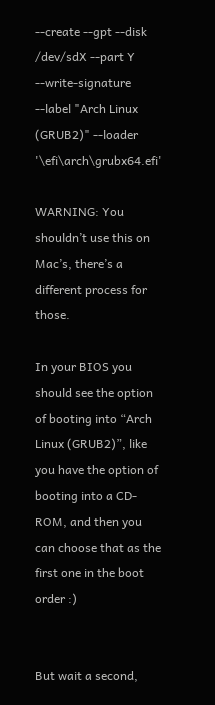--create --gpt --disk /dev/sdX --part Y --write-signature --label "Arch Linux (GRUB2)" --loader '\efi\arch\grubx64.efi'

WARNING: You shouldn’t use this on Mac’s, there’s a different process for those.

In your BIOS you should see the option of booting into “Arch Linux (GRUB2)”, like you have the option of booting into a CD-ROM, and then you can choose that as the first one in the boot order :)


But wait a second,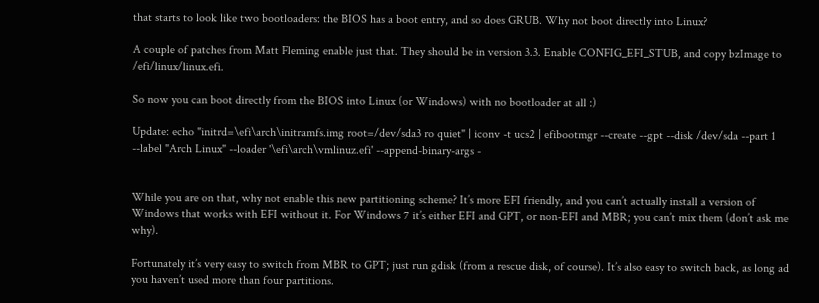that starts to look like two bootloaders: the BIOS has a boot entry, and so does GRUB. Why not boot directly into Linux?

A couple of patches from Matt Fleming enable just that. They should be in version 3.3. Enable CONFIG_EFI_STUB, and copy bzImage to /efi/linux/linux.efi.

So now you can boot directly from the BIOS into Linux (or Windows) with no bootloader at all :)

Update: echo "initrd=\efi\arch\initramfs.img root=/dev/sda3 ro quiet" | iconv -t ucs2 | efibootmgr --create --gpt --disk /dev/sda --part 1 --label "Arch Linux" --loader '\efi\arch\vmlinuz.efi' --append-binary-args -


While you are on that, why not enable this new partitioning scheme? It’s more EFI friendly, and you can’t actually install a version of Windows that works with EFI without it. For Windows 7 it’s either EFI and GPT, or non-EFI and MBR; you can’t mix them (don’t ask me why).

Fortunately it’s very easy to switch from MBR to GPT; just run gdisk (from a rescue disk, of course). It’s also easy to switch back, as long ad you haven’t used more than four partitions.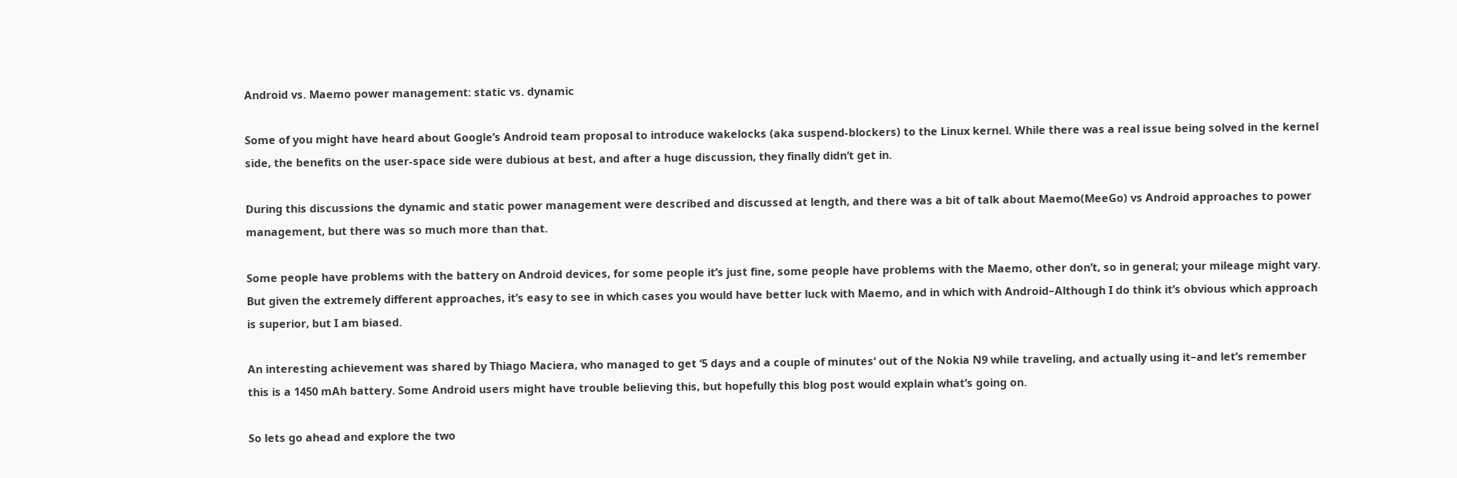Android vs. Maemo power management: static vs. dynamic

Some of you might have heard about Google’s Android team proposal to introduce wakelocks (aka suspend-blockers) to the Linux kernel. While there was a real issue being solved in the kernel side, the benefits on the user-space side were dubious at best, and after a huge discussion, they finally didn’t get in.

During this discussions the dynamic and static power management were described and discussed at length, and there was a bit of talk about Maemo(MeeGo) vs Android approaches to power management, but there was so much more than that.

Some people have problems with the battery on Android devices, for some people it’s just fine, some people have problems with the Maemo, other don’t, so in general; your mileage might vary. But given the extremely different approaches, it’s easy to see in which cases you would have better luck with Maemo, and in which with Android–Although I do think it’s obvious which approach is superior, but I am biased.

An interesting achievement was shared by Thiago Maciera, who managed to get ‘5 days and a couple of minutes‘ out of the Nokia N9 while traveling, and actually using it–and let’s remember this is a 1450 mAh battery. Some Android users might have trouble believing this, but hopefully this blog post would explain what’s going on.

So lets go ahead and explore the two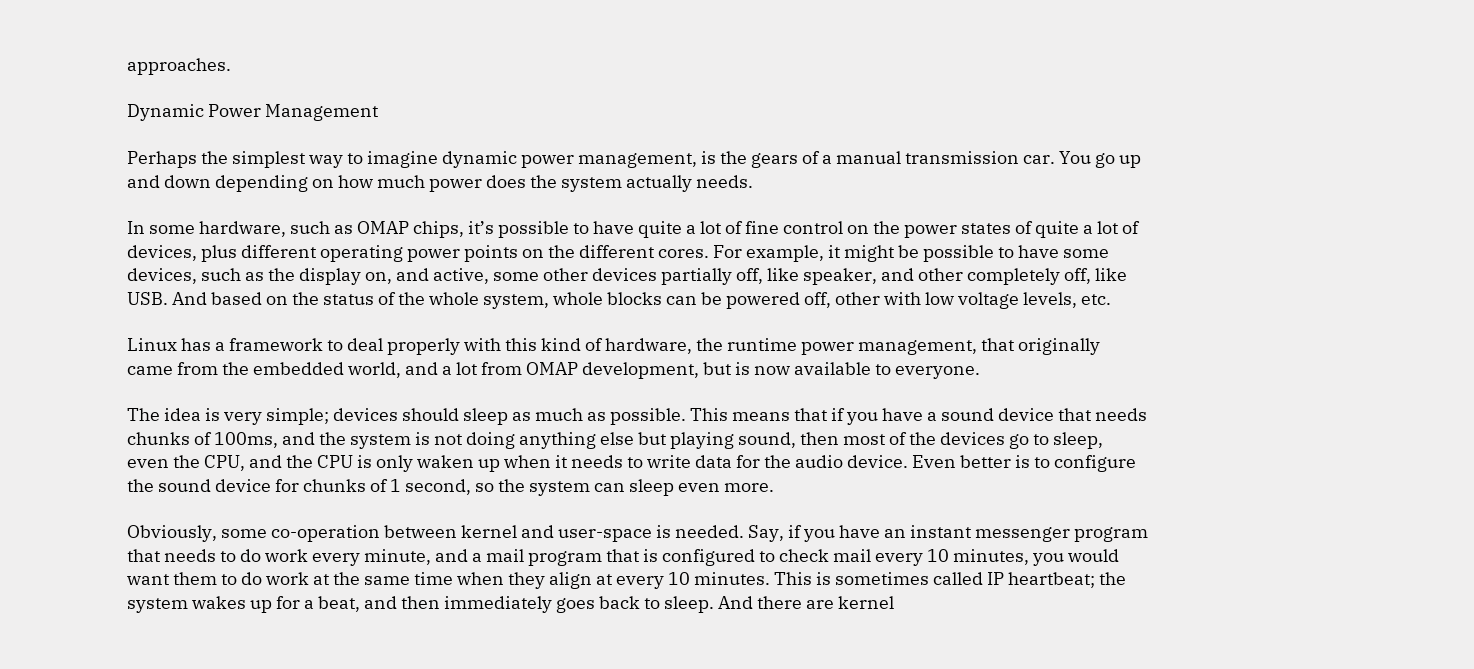approaches.

Dynamic Power Management

Perhaps the simplest way to imagine dynamic power management, is the gears of a manual transmission car. You go up and down depending on how much power does the system actually needs.

In some hardware, such as OMAP chips, it’s possible to have quite a lot of fine control on the power states of quite a lot of devices, plus different operating power points on the different cores. For example, it might be possible to have some devices, such as the display on, and active, some other devices partially off, like speaker, and other completely off, like USB. And based on the status of the whole system, whole blocks can be powered off, other with low voltage levels, etc.

Linux has a framework to deal properly with this kind of hardware, the runtime power management, that originally came from the embedded world, and a lot from OMAP development, but is now available to everyone.

The idea is very simple; devices should sleep as much as possible. This means that if you have a sound device that needs chunks of 100ms, and the system is not doing anything else but playing sound, then most of the devices go to sleep, even the CPU, and the CPU is only waken up when it needs to write data for the audio device. Even better is to configure the sound device for chunks of 1 second, so the system can sleep even more.

Obviously, some co-operation between kernel and user-space is needed. Say, if you have an instant messenger program that needs to do work every minute, and a mail program that is configured to check mail every 10 minutes, you would want them to do work at the same time when they align at every 10 minutes. This is sometimes called IP heartbeat; the system wakes up for a beat, and then immediately goes back to sleep. And there are kernel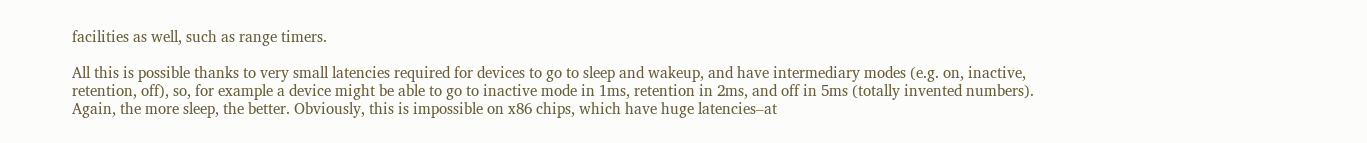facilities as well, such as range timers.

All this is possible thanks to very small latencies required for devices to go to sleep and wakeup, and have intermediary modes (e.g. on, inactive, retention, off), so, for example a device might be able to go to inactive mode in 1ms, retention in 2ms, and off in 5ms (totally invented numbers). Again, the more sleep, the better. Obviously, this is impossible on x86 chips, which have huge latencies–at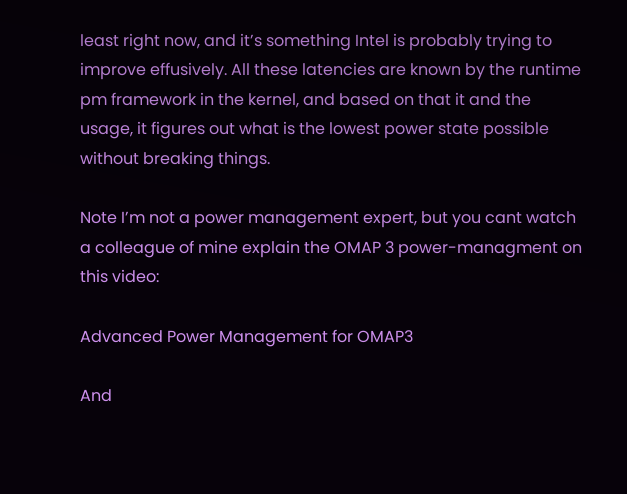least right now, and it’s something Intel is probably trying to improve effusively. All these latencies are known by the runtime pm framework in the kernel, and based on that it and the usage, it figures out what is the lowest power state possible without breaking things.

Note I’m not a power management expert, but you cant watch a colleague of mine explain the OMAP 3 power-managment on this video:

Advanced Power Management for OMAP3

And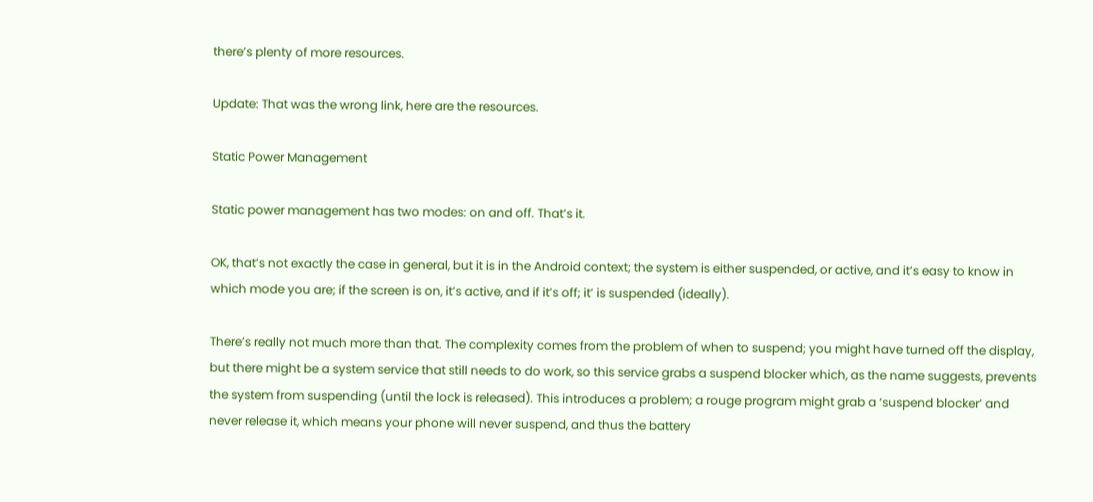there’s plenty of more resources.

Update: That was the wrong link, here are the resources.

Static Power Management

Static power management has two modes: on and off. That’s it.

OK, that’s not exactly the case in general, but it is in the Android context; the system is either suspended, or active, and it’s easy to know in which mode you are; if the screen is on, it’s active, and if it’s off; it’ is suspended (ideally).

There’s really not much more than that. The complexity comes from the problem of when to suspend; you might have turned off the display, but there might be a system service that still needs to do work, so this service grabs a suspend blocker which, as the name suggests, prevents the system from suspending (until the lock is released). This introduces a problem; a rouge program might grab a ‘suspend blocker’ and never release it, which means your phone will never suspend, and thus the battery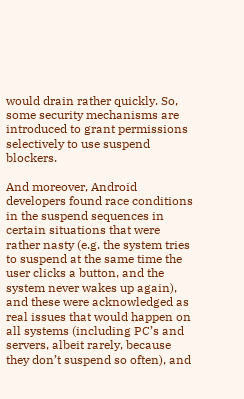would drain rather quickly. So, some security mechanisms are introduced to grant permissions selectively to use suspend blockers.

And moreover, Android developers found race conditions in the suspend sequences in certain situations that were rather nasty (e.g. the system tries to suspend at the same time the user clicks a button, and the system never wakes up again), and these were acknowledged as real issues that would happen on all systems (including PC’s and servers, albeit rarely, because they don’t suspend so often), and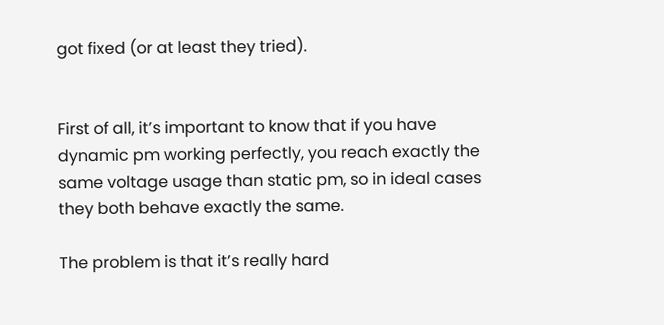got fixed (or at least they tried).


First of all, it’s important to know that if you have dynamic pm working perfectly, you reach exactly the same voltage usage than static pm, so in ideal cases they both behave exactly the same.

The problem is that it’s really hard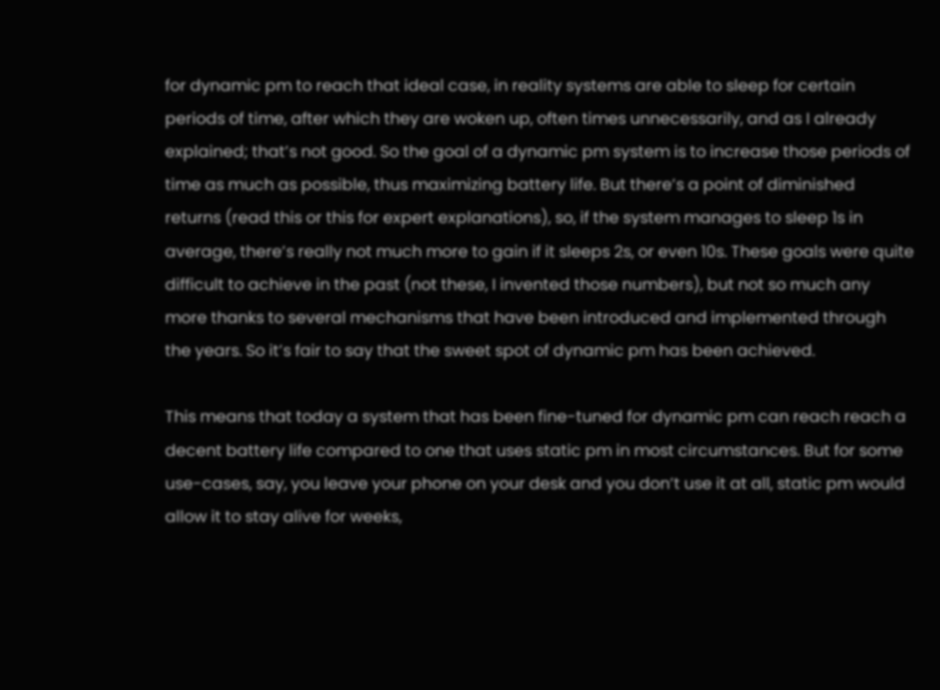for dynamic pm to reach that ideal case, in reality systems are able to sleep for certain periods of time, after which they are woken up, often times unnecessarily, and as I already explained; that’s not good. So the goal of a dynamic pm system is to increase those periods of time as much as possible, thus maximizing battery life. But there’s a point of diminished returns (read this or this for expert explanations), so, if the system manages to sleep 1s in average, there’s really not much more to gain if it sleeps 2s, or even 10s. These goals were quite difficult to achieve in the past (not these, I invented those numbers), but not so much any more thanks to several mechanisms that have been introduced and implemented through the years. So it’s fair to say that the sweet spot of dynamic pm has been achieved.

This means that today a system that has been fine-tuned for dynamic pm can reach reach a decent battery life compared to one that uses static pm in most circumstances. But for some use-cases, say, you leave your phone on your desk and you don’t use it at all, static pm would allow it to stay alive for weeks,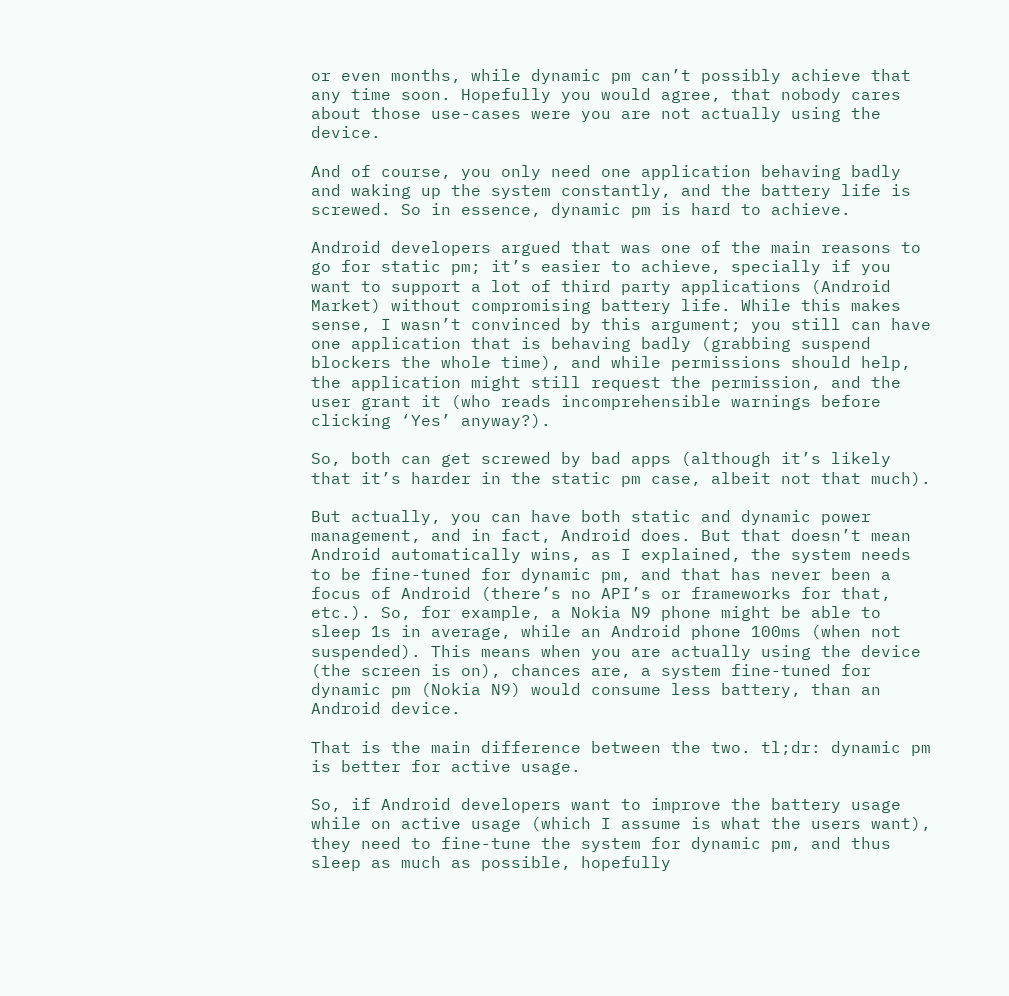or even months, while dynamic pm can’t possibly achieve that any time soon. Hopefully you would agree, that nobody cares about those use-cases were you are not actually using the device.

And of course, you only need one application behaving badly and waking up the system constantly, and the battery life is screwed. So in essence, dynamic pm is hard to achieve.

Android developers argued that was one of the main reasons to go for static pm; it’s easier to achieve, specially if you want to support a lot of third party applications (Android Market) without compromising battery life. While this makes sense, I wasn’t convinced by this argument; you still can have one application that is behaving badly (grabbing suspend blockers the whole time), and while permissions should help, the application might still request the permission, and the user grant it (who reads incomprehensible warnings before clicking ‘Yes’ anyway?).

So, both can get screwed by bad apps (although it’s likely that it’s harder in the static pm case, albeit not that much).

But actually, you can have both static and dynamic power management, and in fact, Android does. But that doesn’t mean Android automatically wins, as I explained, the system needs to be fine-tuned for dynamic pm, and that has never been a focus of Android (there’s no API’s or frameworks for that, etc.). So, for example, a Nokia N9 phone might be able to sleep 1s in average, while an Android phone 100ms (when not suspended). This means when you are actually using the device (the screen is on), chances are, a system fine-tuned for dynamic pm (Nokia N9) would consume less battery, than an Android device.

That is the main difference between the two. tl;dr: dynamic pm is better for active usage.

So, if Android developers want to improve the battery usage while on active usage (which I assume is what the users want), they need to fine-tune the system for dynamic pm, and thus sleep as much as possible, hopefully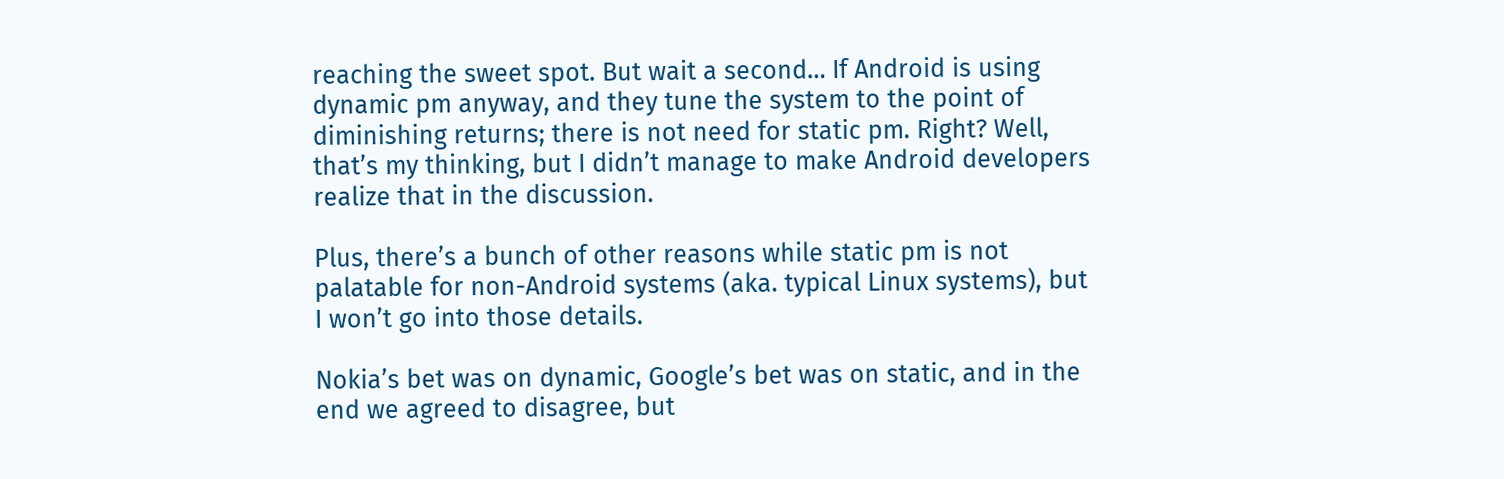reaching the sweet spot. But wait a second… If Android is using dynamic pm anyway, and they tune the system to the point of diminishing returns; there is not need for static pm. Right? Well, that’s my thinking, but I didn’t manage to make Android developers realize that in the discussion.

Plus, there’s a bunch of other reasons while static pm is not palatable for non-Android systems (aka. typical Linux systems), but I won’t go into those details.

Nokia’s bet was on dynamic, Google’s bet was on static, and in the end we agreed to disagree, but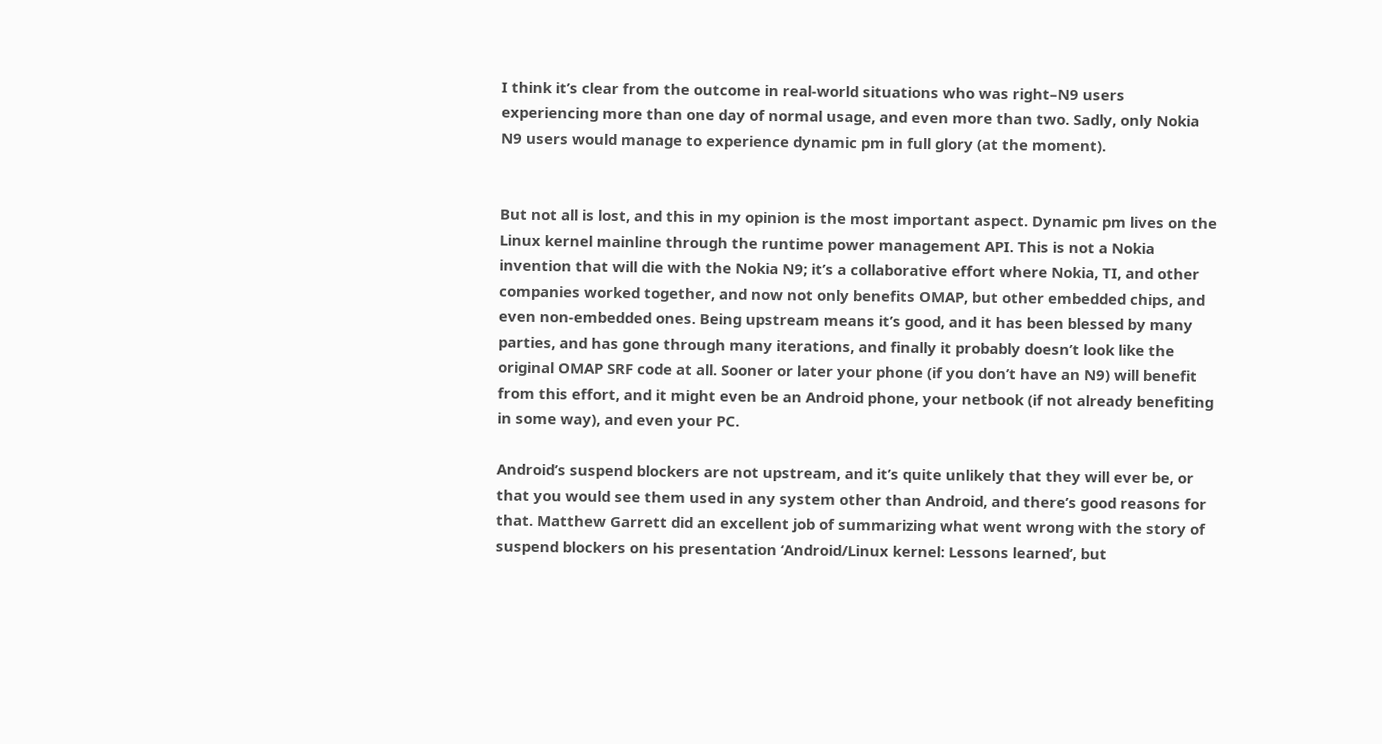I think it’s clear from the outcome in real-world situations who was right–N9 users experiencing more than one day of normal usage, and even more than two. Sadly, only Nokia N9 users would manage to experience dynamic pm in full glory (at the moment).


But not all is lost, and this in my opinion is the most important aspect. Dynamic pm lives on the Linux kernel mainline through the runtime power management API. This is not a Nokia invention that will die with the Nokia N9; it’s a collaborative effort where Nokia, TI, and other companies worked together, and now not only benefits OMAP, but other embedded chips, and even non-embedded ones. Being upstream means it’s good, and it has been blessed by many parties, and has gone through many iterations, and finally it probably doesn’t look like the original OMAP SRF code at all. Sooner or later your phone (if you don’t have an N9) will benefit from this effort, and it might even be an Android phone, your netbook (if not already benefiting in some way), and even your PC.

Android’s suspend blockers are not upstream, and it’s quite unlikely that they will ever be, or that you would see them used in any system other than Android, and there’s good reasons for that. Matthew Garrett did an excellent job of summarizing what went wrong with the story of suspend blockers on his presentation ‘Android/Linux kernel: Lessons learned’, but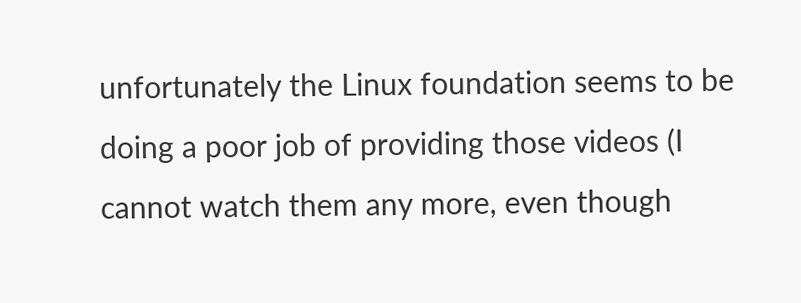unfortunately the Linux foundation seems to be doing a poor job of providing those videos (I cannot watch them any more, even though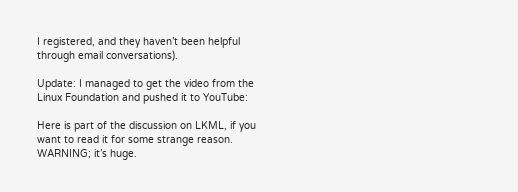I registered, and they haven’t been helpful through email conversations).

Update: I managed to get the video from the Linux Foundation and pushed it to YouTube:

Here is part of the discussion on LKML, if you want to read it for some strange reason. WARNING; it’s huge.